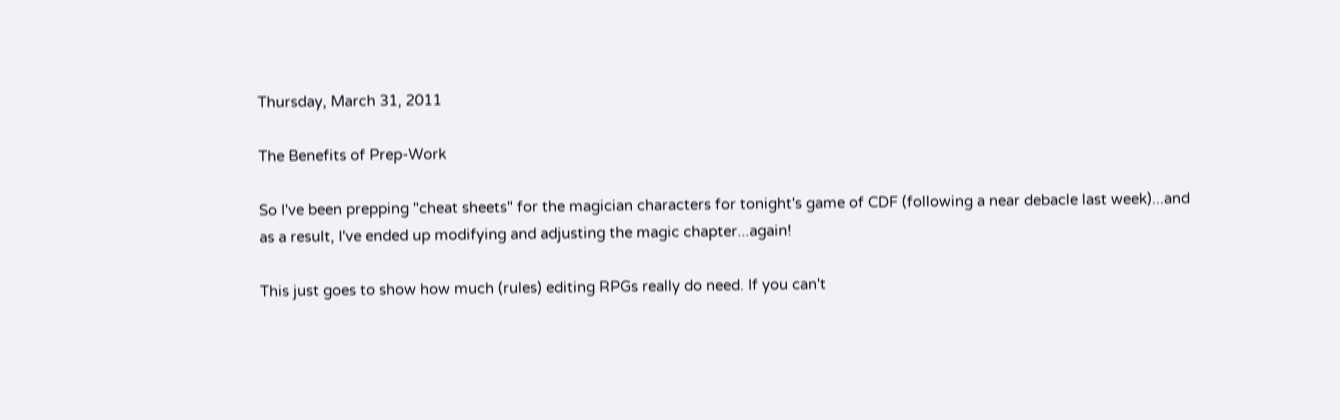Thursday, March 31, 2011

The Benefits of Prep-Work

So I've been prepping "cheat sheets" for the magician characters for tonight's game of CDF (following a near debacle last week)...and as a result, I've ended up modifying and adjusting the magic chapter...again!

This just goes to show how much (rules) editing RPGs really do need. If you can't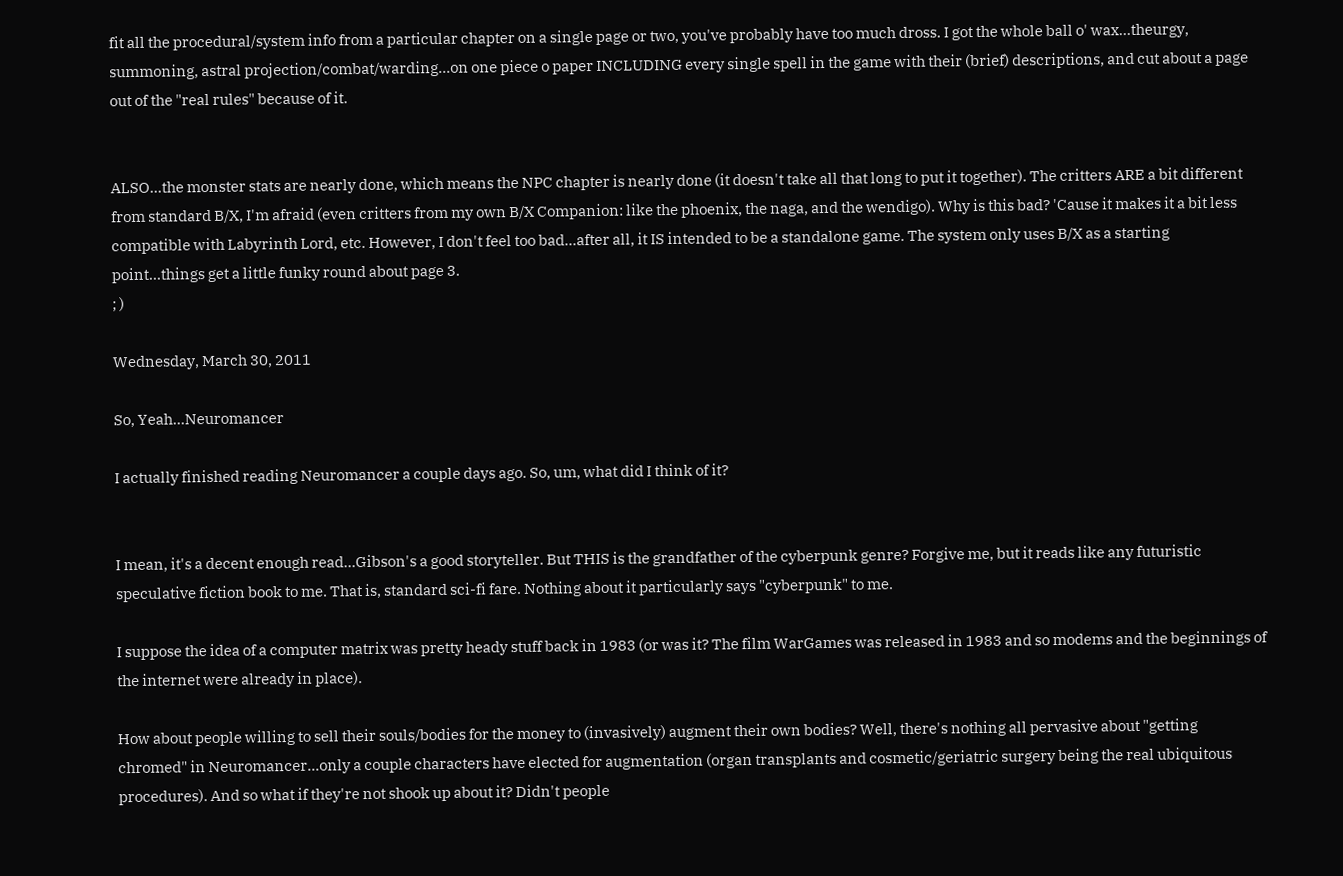fit all the procedural/system info from a particular chapter on a single page or two, you've probably have too much dross. I got the whole ball o' wax...theurgy, summoning, astral projection/combat/warding...on one piece o paper INCLUDING every single spell in the game with their (brief) descriptions, and cut about a page out of the "real rules" because of it.


ALSO...the monster stats are nearly done, which means the NPC chapter is nearly done (it doesn't take all that long to put it together). The critters ARE a bit different from standard B/X, I'm afraid (even critters from my own B/X Companion: like the phoenix, the naga, and the wendigo). Why is this bad? 'Cause it makes it a bit less compatible with Labyrinth Lord, etc. However, I don't feel too bad...after all, it IS intended to be a standalone game. The system only uses B/X as a starting point...things get a little funky round about page 3.
; )

Wednesday, March 30, 2011

So, Yeah...Neuromancer

I actually finished reading Neuromancer a couple days ago. So, um, what did I think of it?


I mean, it's a decent enough read...Gibson's a good storyteller. But THIS is the grandfather of the cyberpunk genre? Forgive me, but it reads like any futuristic speculative fiction book to me. That is, standard sci-fi fare. Nothing about it particularly says "cyberpunk" to me.

I suppose the idea of a computer matrix was pretty heady stuff back in 1983 (or was it? The film WarGames was released in 1983 and so modems and the beginnings of the internet were already in place).

How about people willing to sell their souls/bodies for the money to (invasively) augment their own bodies? Well, there's nothing all pervasive about "getting chromed" in Neuromancer...only a couple characters have elected for augmentation (organ transplants and cosmetic/geriatric surgery being the real ubiquitous procedures). And so what if they're not shook up about it? Didn't people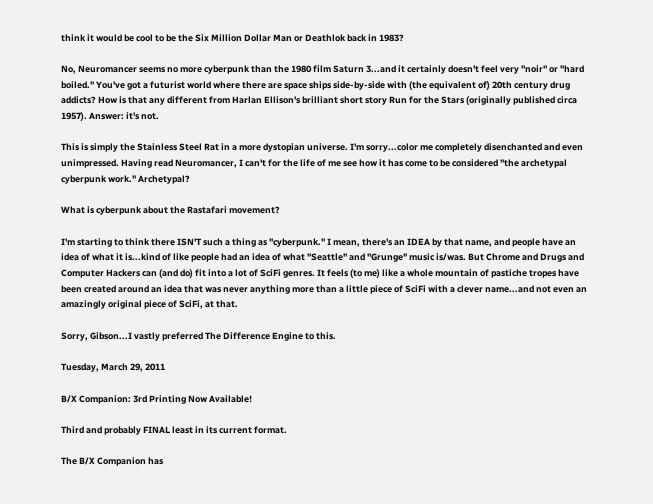think it would be cool to be the Six Million Dollar Man or Deathlok back in 1983?

No, Neuromancer seems no more cyberpunk than the 1980 film Saturn 3...and it certainly doesn't feel very "noir" or "hard boiled." You've got a futurist world where there are space ships side-by-side with (the equivalent of) 20th century drug addicts? How is that any different from Harlan Ellison's brilliant short story Run for the Stars (originally published circa 1957). Answer: it's not.

This is simply the Stainless Steel Rat in a more dystopian universe. I'm sorry...color me completely disenchanted and even unimpressed. Having read Neuromancer, I can't for the life of me see how it has come to be considered "the archetypal cyberpunk work." Archetypal?

What is cyberpunk about the Rastafari movement?

I'm starting to think there ISN'T such a thing as "cyberpunk." I mean, there's an IDEA by that name, and people have an idea of what it is...kind of like people had an idea of what "Seattle" and "Grunge" music is/was. But Chrome and Drugs and Computer Hackers can (and do) fit into a lot of SciFi genres. It feels (to me) like a whole mountain of pastiche tropes have been created around an idea that was never anything more than a little piece of SciFi with a clever name...and not even an amazingly original piece of SciFi, at that.

Sorry, Gibson...I vastly preferred The Difference Engine to this.

Tuesday, March 29, 2011

B/X Companion: 3rd Printing Now Available!

Third and probably FINAL least in its current format.

The B/X Companion has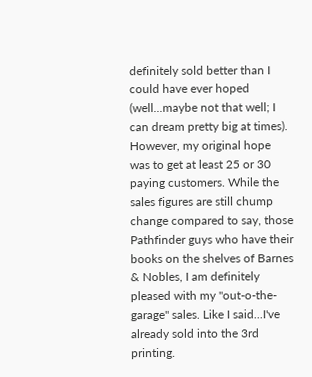definitely sold better than I could have ever hoped (well...maybe not that well; I can dream pretty big at times). However, my original hope was to get at least 25 or 30 paying customers. While the sales figures are still chump change compared to say, those Pathfinder guys who have their books on the shelves of Barnes & Nobles, I am definitely pleased with my "out-o-the-garage" sales. Like I said...I've already sold into the 3rd printing.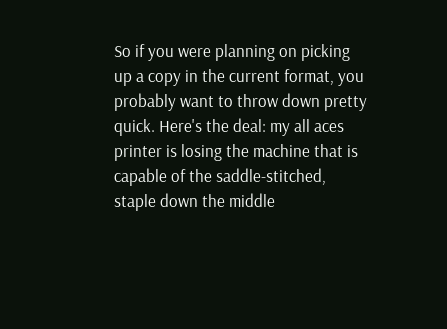So if you were planning on picking up a copy in the current format, you probably want to throw down pretty quick. Here's the deal: my all aces printer is losing the machine that is capable of the saddle-stitched, staple down the middle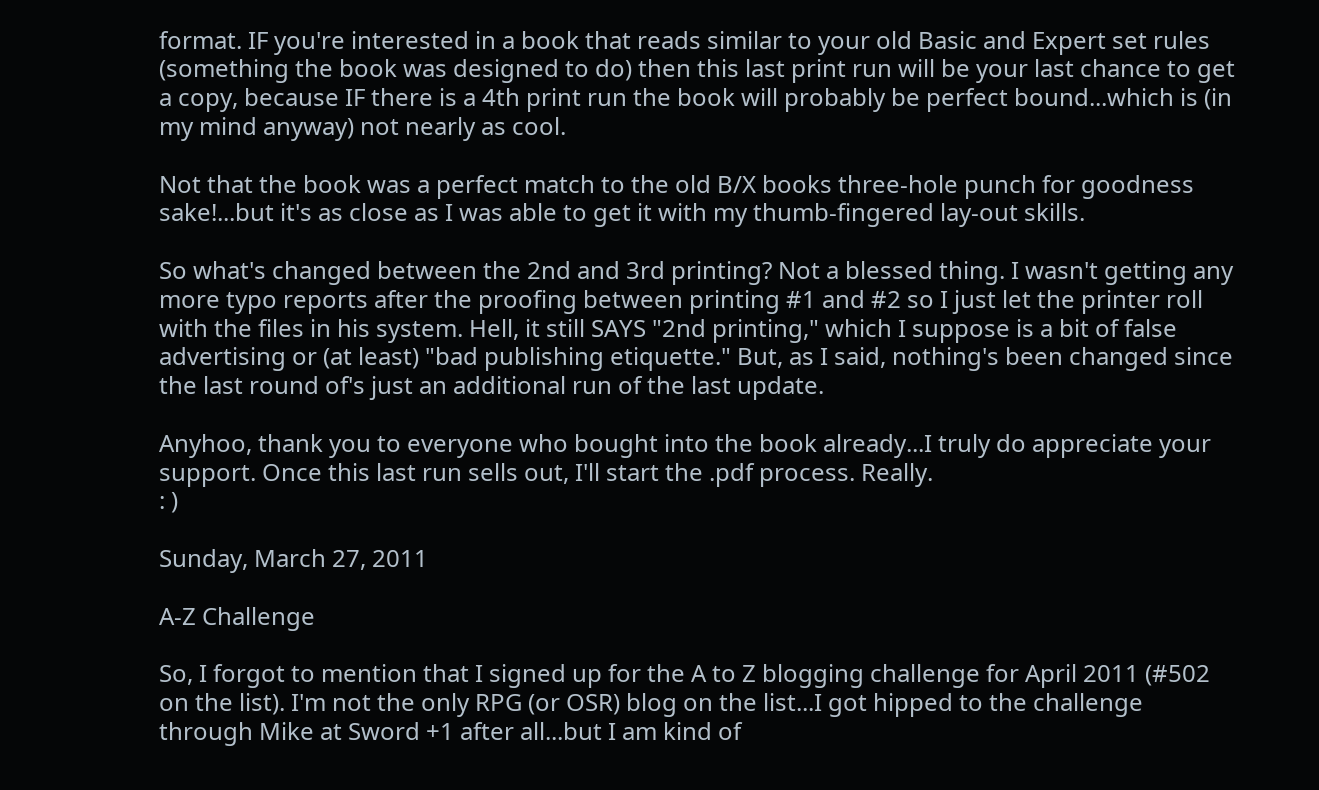format. IF you're interested in a book that reads similar to your old Basic and Expert set rules (something the book was designed to do) then this last print run will be your last chance to get a copy, because IF there is a 4th print run the book will probably be perfect bound...which is (in my mind anyway) not nearly as cool.

Not that the book was a perfect match to the old B/X books three-hole punch for goodness sake!...but it's as close as I was able to get it with my thumb-fingered lay-out skills.

So what's changed between the 2nd and 3rd printing? Not a blessed thing. I wasn't getting any more typo reports after the proofing between printing #1 and #2 so I just let the printer roll with the files in his system. Hell, it still SAYS "2nd printing," which I suppose is a bit of false advertising or (at least) "bad publishing etiquette." But, as I said, nothing's been changed since the last round of's just an additional run of the last update.

Anyhoo, thank you to everyone who bought into the book already...I truly do appreciate your support. Once this last run sells out, I'll start the .pdf process. Really.
: )

Sunday, March 27, 2011

A-Z Challenge

So, I forgot to mention that I signed up for the A to Z blogging challenge for April 2011 (#502 on the list). I'm not the only RPG (or OSR) blog on the list...I got hipped to the challenge through Mike at Sword +1 after all...but I am kind of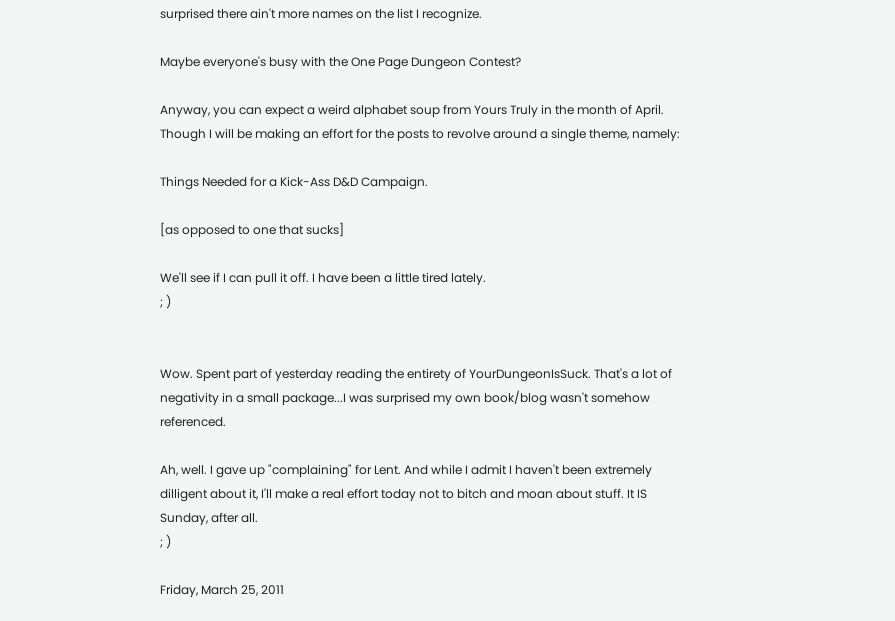surprised there ain't more names on the list I recognize.

Maybe everyone's busy with the One Page Dungeon Contest?

Anyway, you can expect a weird alphabet soup from Yours Truly in the month of April. Though I will be making an effort for the posts to revolve around a single theme, namely:

Things Needed for a Kick-Ass D&D Campaign.

[as opposed to one that sucks]

We'll see if I can pull it off. I have been a little tired lately.
; )


Wow. Spent part of yesterday reading the entirety of YourDungeonIsSuck. That's a lot of negativity in a small package...I was surprised my own book/blog wasn't somehow referenced.

Ah, well. I gave up "complaining" for Lent. And while I admit I haven't been extremely dilligent about it, I'll make a real effort today not to bitch and moan about stuff. It IS Sunday, after all.
; )

Friday, March 25, 2011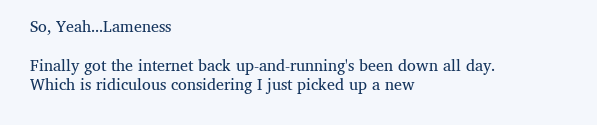So, Yeah...Lameness

Finally got the internet back up-and-running's been down all day. Which is ridiculous considering I just picked up a new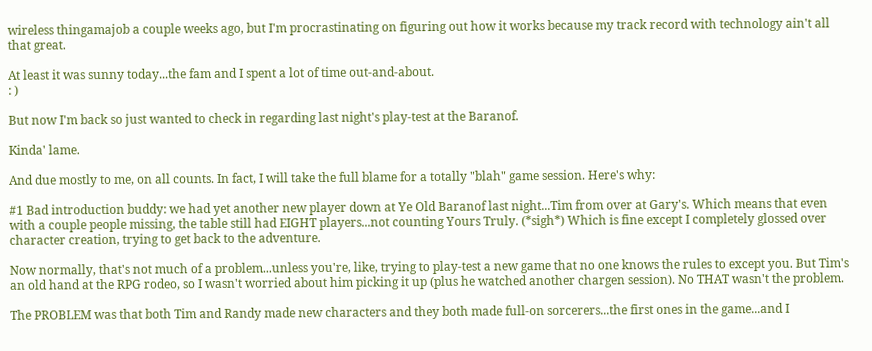wireless thingamajob a couple weeks ago, but I'm procrastinating on figuring out how it works because my track record with technology ain't all that great.

At least it was sunny today...the fam and I spent a lot of time out-and-about.
: )

But now I'm back so just wanted to check in regarding last night's play-test at the Baranof.

Kinda' lame.

And due mostly to me, on all counts. In fact, I will take the full blame for a totally "blah" game session. Here's why:

#1 Bad introduction buddy: we had yet another new player down at Ye Old Baranof last night...Tim from over at Gary's. Which means that even with a couple people missing, the table still had EIGHT players...not counting Yours Truly. (*sigh*) Which is fine except I completely glossed over character creation, trying to get back to the adventure.

Now normally, that's not much of a problem...unless you're, like, trying to play-test a new game that no one knows the rules to except you. But Tim's an old hand at the RPG rodeo, so I wasn't worried about him picking it up (plus he watched another chargen session). No THAT wasn't the problem.

The PROBLEM was that both Tim and Randy made new characters and they both made full-on sorcerers...the first ones in the game...and I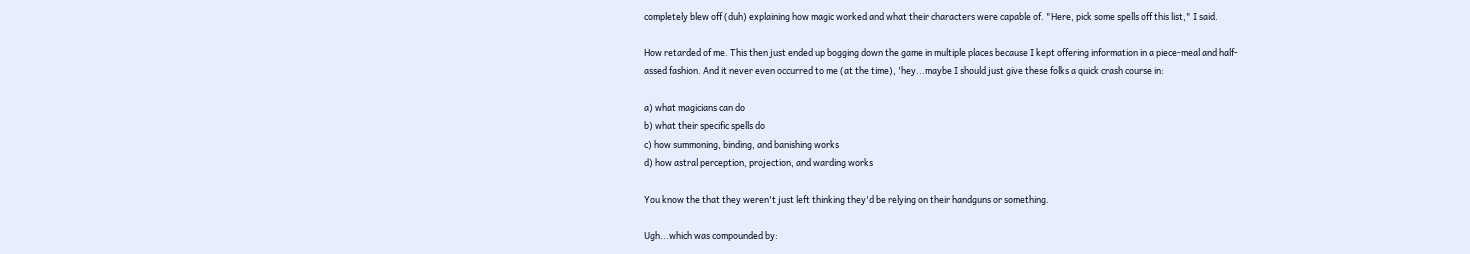completely blew off (duh) explaining how magic worked and what their characters were capable of. "Here, pick some spells off this list," I said.

How retarded of me. This then just ended up bogging down the game in multiple places because I kept offering information in a piece-meal and half-assed fashion. And it never even occurred to me (at the time), 'hey...maybe I should just give these folks a quick crash course in:

a) what magicians can do
b) what their specific spells do
c) how summoning, binding, and banishing works
d) how astral perception, projection, and warding works

You know the that they weren't just left thinking they'd be relying on their handguns or something.

Ugh...which was compounded by: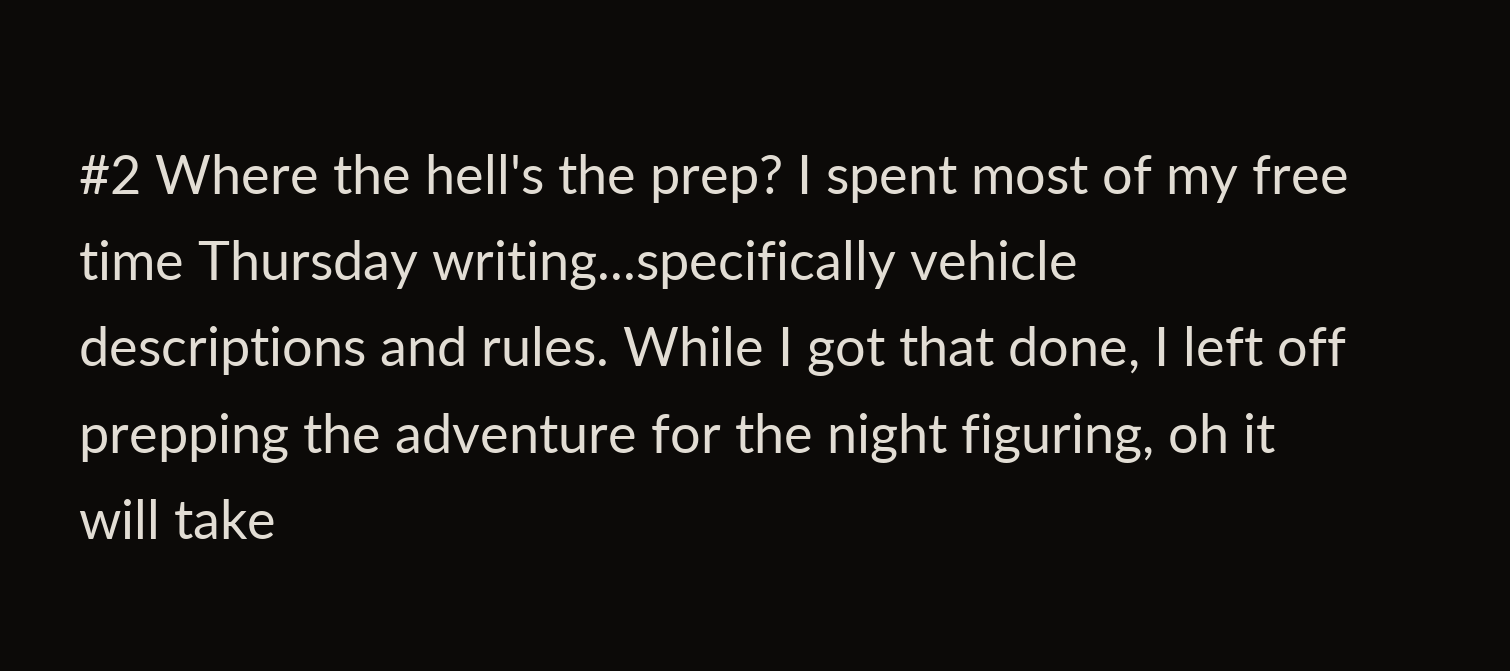#2 Where the hell's the prep? I spent most of my free time Thursday writing...specifically vehicle descriptions and rules. While I got that done, I left off prepping the adventure for the night figuring, oh it will take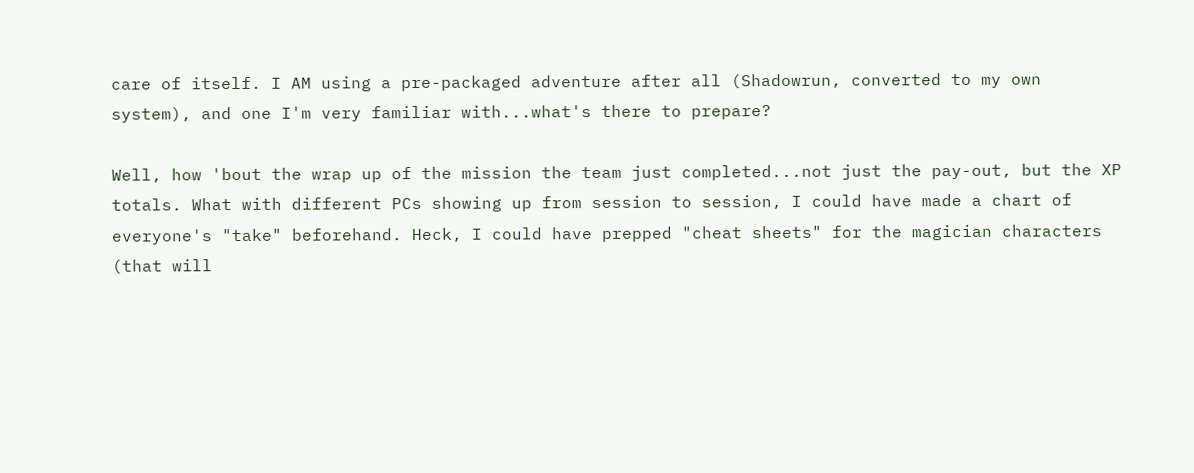care of itself. I AM using a pre-packaged adventure after all (Shadowrun, converted to my own system), and one I'm very familiar with...what's there to prepare?

Well, how 'bout the wrap up of the mission the team just completed...not just the pay-out, but the XP totals. What with different PCs showing up from session to session, I could have made a chart of everyone's "take" beforehand. Heck, I could have prepped "cheat sheets" for the magician characters (that will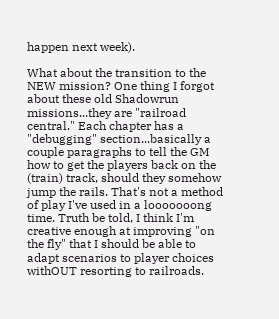happen next week).

What about the transition to the NEW mission? One thing I forgot about these old Shadowrun missions...they are "railroad central." Each chapter has a "debugging" section...basically a couple paragraphs to tell the GM how to get the players back on the (train) track, should they somehow jump the rails. That's not a method of play I've used in a looooooong time. Truth be told, I think I'm creative enough at improving "on the fly" that I should be able to adapt scenarios to player choices withOUT resorting to railroads.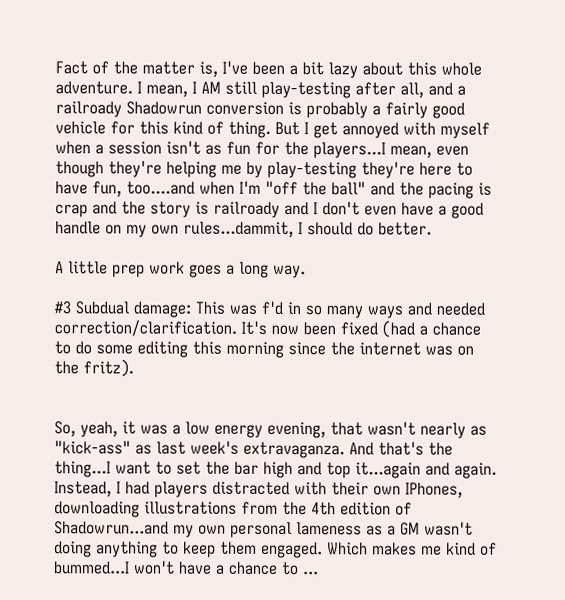Fact of the matter is, I've been a bit lazy about this whole adventure. I mean, I AM still play-testing after all, and a railroady Shadowrun conversion is probably a fairly good vehicle for this kind of thing. But I get annoyed with myself when a session isn't as fun for the players...I mean, even though they're helping me by play-testing they're here to have fun, too....and when I'm "off the ball" and the pacing is crap and the story is railroady and I don't even have a good handle on my own rules...dammit, I should do better.

A little prep work goes a long way.

#3 Subdual damage: This was f'd in so many ways and needed correction/clarification. It's now been fixed (had a chance to do some editing this morning since the internet was on the fritz).


So, yeah, it was a low energy evening, that wasn't nearly as "kick-ass" as last week's extravaganza. And that's the thing...I want to set the bar high and top it...again and again. Instead, I had players distracted with their own IPhones, downloading illustrations from the 4th edition of Shadowrun...and my own personal lameness as a GM wasn't doing anything to keep them engaged. Which makes me kind of bummed...I won't have a chance to ...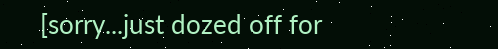[sorry...just dozed off for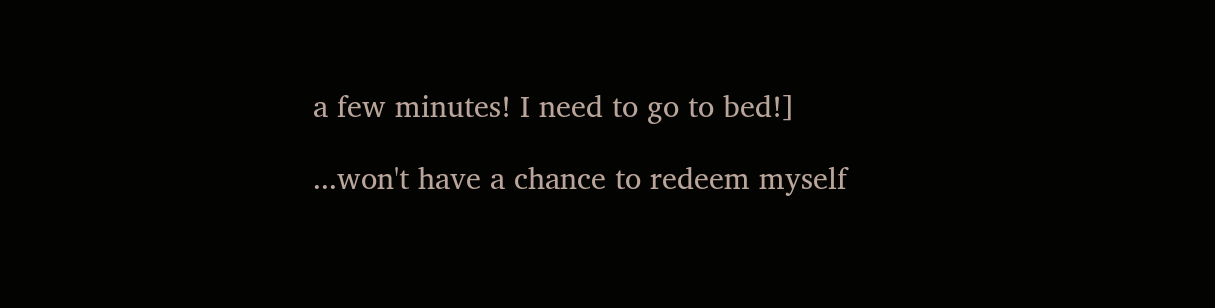a few minutes! I need to go to bed!]

...won't have a chance to redeem myself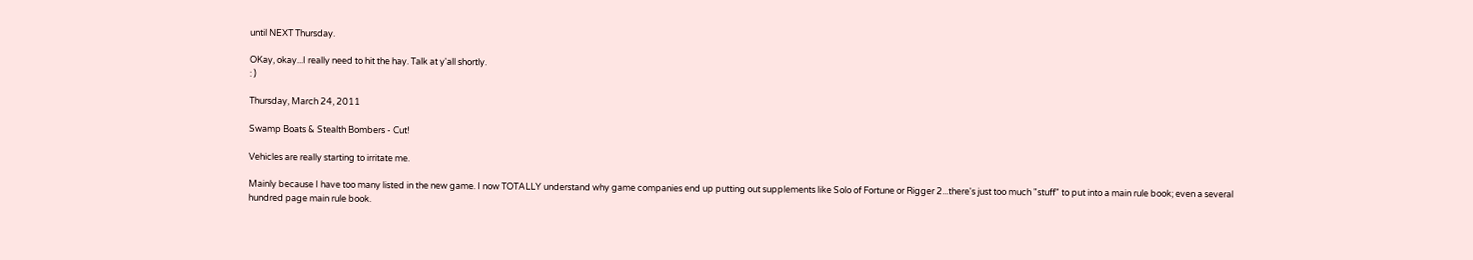until NEXT Thursday.

OKay, okay...I really need to hit the hay. Talk at y'all shortly.
: )

Thursday, March 24, 2011

Swamp Boats & Stealth Bombers - Cut!

Vehicles are really starting to irritate me.

Mainly because I have too many listed in the new game. I now TOTALLY understand why game companies end up putting out supplements like Solo of Fortune or Rigger 2...there's just too much "stuff" to put into a main rule book; even a several hundred page main rule book.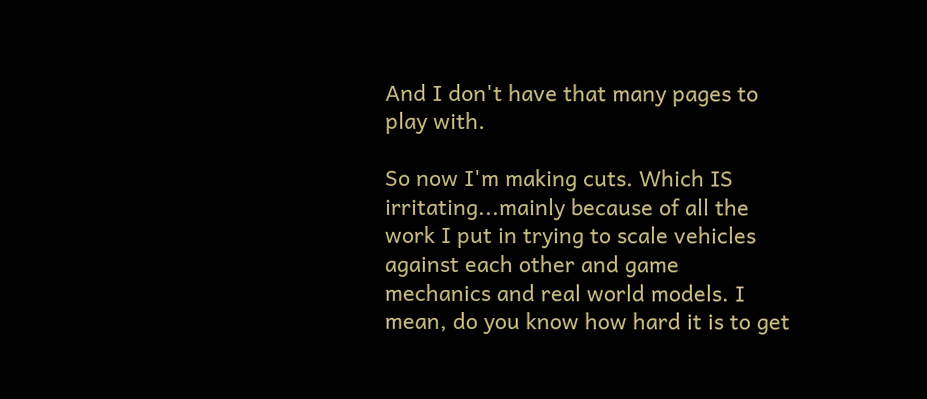And I don't have that many pages to play with.

So now I'm making cuts. Which IS irritating...mainly because of all the work I put in trying to scale vehicles against each other and game mechanics and real world models. I mean, do you know how hard it is to get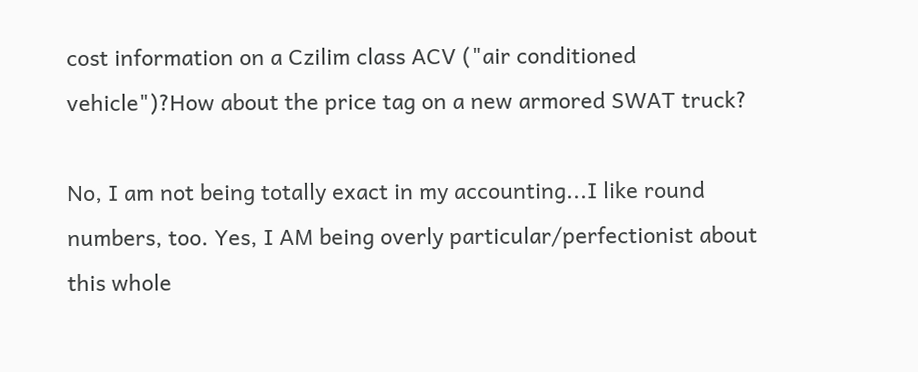cost information on a Czilim class ACV ("air conditioned vehicle")?How about the price tag on a new armored SWAT truck?

No, I am not being totally exact in my accounting...I like round numbers, too. Yes, I AM being overly particular/perfectionist about this whole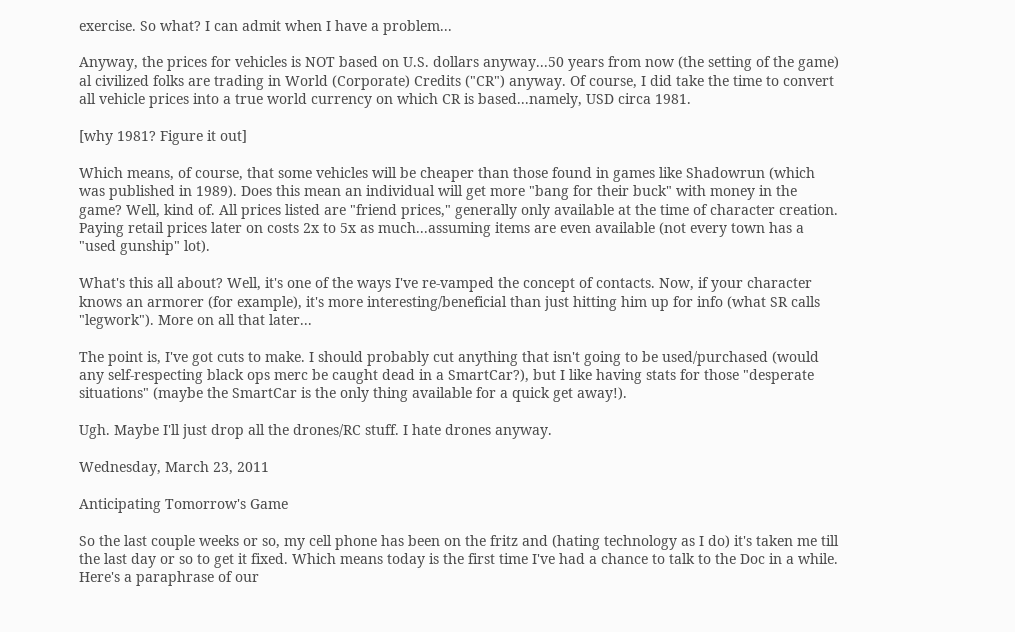exercise. So what? I can admit when I have a problem...

Anyway, the prices for vehicles is NOT based on U.S. dollars anyway...50 years from now (the setting of the game) al civilized folks are trading in World (Corporate) Credits ("CR") anyway. Of course, I did take the time to convert all vehicle prices into a true world currency on which CR is based...namely, USD circa 1981.

[why 1981? Figure it out]

Which means, of course, that some vehicles will be cheaper than those found in games like Shadowrun (which was published in 1989). Does this mean an individual will get more "bang for their buck" with money in the game? Well, kind of. All prices listed are "friend prices," generally only available at the time of character creation. Paying retail prices later on costs 2x to 5x as much...assuming items are even available (not every town has a "used gunship" lot).

What's this all about? Well, it's one of the ways I've re-vamped the concept of contacts. Now, if your character knows an armorer (for example), it's more interesting/beneficial than just hitting him up for info (what SR calls "legwork"). More on all that later...

The point is, I've got cuts to make. I should probably cut anything that isn't going to be used/purchased (would any self-respecting black ops merc be caught dead in a SmartCar?), but I like having stats for those "desperate situations" (maybe the SmartCar is the only thing available for a quick get away!).

Ugh. Maybe I'll just drop all the drones/RC stuff. I hate drones anyway.

Wednesday, March 23, 2011

Anticipating Tomorrow's Game

So the last couple weeks or so, my cell phone has been on the fritz and (hating technology as I do) it's taken me till the last day or so to get it fixed. Which means today is the first time I've had a chance to talk to the Doc in a while. Here's a paraphrase of our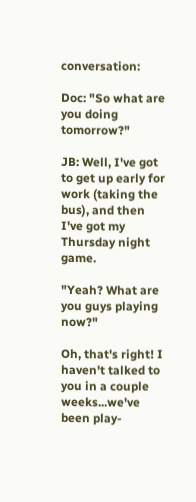conversation:

Doc: "So what are you doing tomorrow?"

JB: Well, I've got to get up early for work (taking the bus), and then I've got my Thursday night game.

"Yeah? What are you guys playing now?"

Oh, that's right! I haven't talked to you in a couple weeks...we've been play-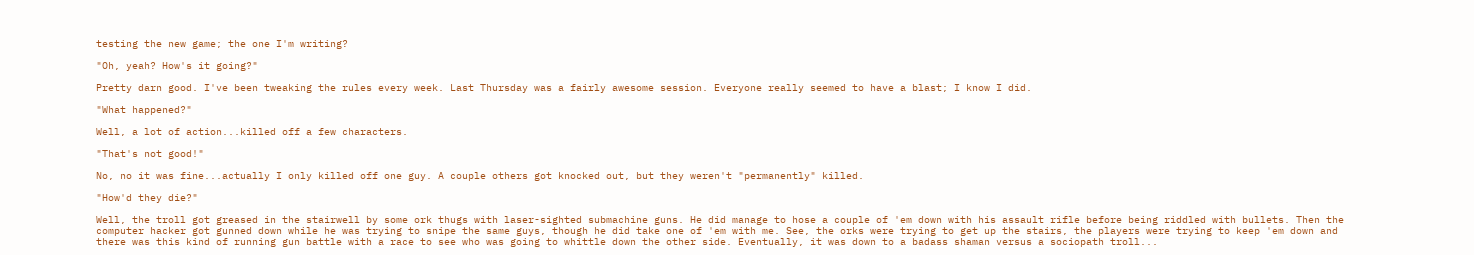testing the new game; the one I'm writing?

"Oh, yeah? How's it going?"

Pretty darn good. I've been tweaking the rules every week. Last Thursday was a fairly awesome session. Everyone really seemed to have a blast; I know I did.

"What happened?"

Well, a lot of action...killed off a few characters.

"That's not good!"

No, no it was fine...actually I only killed off one guy. A couple others got knocked out, but they weren't "permanently" killed.

"How'd they die?"

Well, the troll got greased in the stairwell by some ork thugs with laser-sighted submachine guns. He did manage to hose a couple of 'em down with his assault rifle before being riddled with bullets. Then the computer hacker got gunned down while he was trying to snipe the same guys, though he did take one of 'em with me. See, the orks were trying to get up the stairs, the players were trying to keep 'em down and there was this kind of running gun battle with a race to see who was going to whittle down the other side. Eventually, it was down to a badass shaman versus a sociopath troll...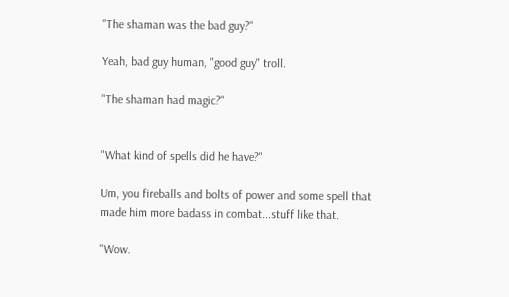"The shaman was the bad guy?"

Yeah, bad guy human, "good guy" troll.

"The shaman had magic?"


"What kind of spells did he have?"

Um, you fireballs and bolts of power and some spell that made him more badass in combat...stuff like that.

"Wow.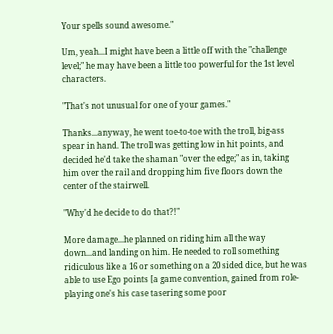Your spells sound awesome."

Um, yeah...I might have been a little off with the "challenge level;" he may have been a little too powerful for the 1st level characters.

"That's not unusual for one of your games."

Thanks...anyway, he went toe-to-toe with the troll, big-ass spear in hand. The troll was getting low in hit points, and decided he'd take the shaman "over the edge;" as in, taking him over the rail and dropping him five floors down the center of the stairwell.

"Why'd he decide to do that?!"

More damage...he planned on riding him all the way down...and landing on him. He needed to roll something ridiculous like a 16 or something on a 20 sided dice, but he was able to use Ego points [a game convention, gained from role-playing one's his case tasering some poor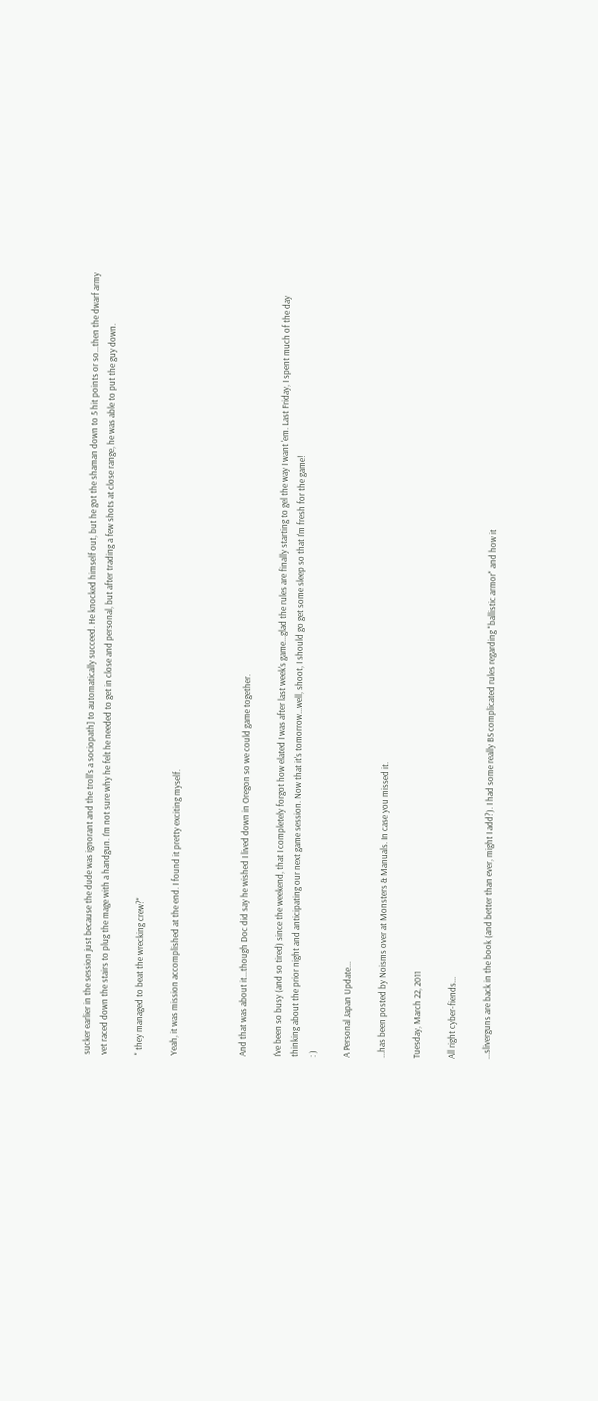sucker earlier in the session just because the dude was ignorant and the troll's a sociopath] to automatically succeed. He knocked himself out, but he got the shaman down to 5 hit points or so...then the dwarf army vet raced down the stairs to plug the mage with a handgun. I'm not sure why he felt he needed to get in close and personal, but after trading a few shots at close range, he was able to put the guy down.

" they managed to beat the wrecking crew?"

Yeah, it was mission accomplished at the end. I found it pretty exciting myself.



And that was about it...though Doc did say he wished I lived down in Oregon so we could game together.

I've been so busy (and so tired) since the weekend, that I completely forgot how elated I was after last week's game...glad the rules are finally starting to gel the way I want 'em. Last Friday, I spent much of the day thinking about the prior night and anticipating our next game session. Now that it's tomorrow...well, shoot, I should go get some sleep so that I'm fresh for the game!
: )

A Personal Japan Update...

...has been posted by Noisms over at Monsters & Manuals. In case you missed it.

Tuesday, March 22, 2011

All right cyber-fiends...

...sliverguns are back in the book (and better than ever, might I add?). I had some really BS complicated rules regarding "ballistic armor" and how it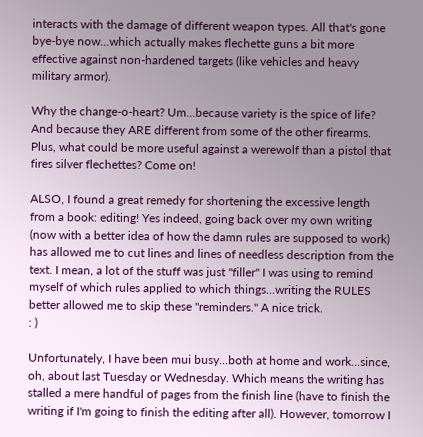interacts with the damage of different weapon types. All that's gone bye-bye now...which actually makes flechette guns a bit more effective against non-hardened targets (like vehicles and heavy military armor).

Why the change-o-heart? Um...because variety is the spice of life? And because they ARE different from some of the other firearms. Plus, what could be more useful against a werewolf than a pistol that fires silver flechettes? Come on!

ALSO, I found a great remedy for shortening the excessive length from a book: editing! Yes indeed, going back over my own writing (now with a better idea of how the damn rules are supposed to work) has allowed me to cut lines and lines of needless description from the text. I mean, a lot of the stuff was just "filler" I was using to remind myself of which rules applied to which things...writing the RULES better allowed me to skip these "reminders." A nice trick.
: )

Unfortunately, I have been mui busy...both at home and work...since, oh, about last Tuesday or Wednesday. Which means the writing has stalled a mere handful of pages from the finish line (have to finish the writing if I'm going to finish the editing after all). However, tomorrow I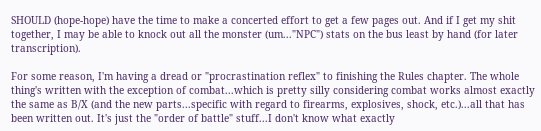SHOULD (hope-hope) have the time to make a concerted effort to get a few pages out. And if I get my shit together, I may be able to knock out all the monster (um..."NPC") stats on the bus least by hand (for later transcription).

For some reason, I'm having a dread or "procrastination reflex" to finishing the Rules chapter. The whole thing's written with the exception of combat...which is pretty silly considering combat works almost exactly the same as B/X (and the new parts...specific with regard to firearms, explosives, shock, etc.)...all that has been written out. It's just the "order of battle" stuff...I don't know what exactly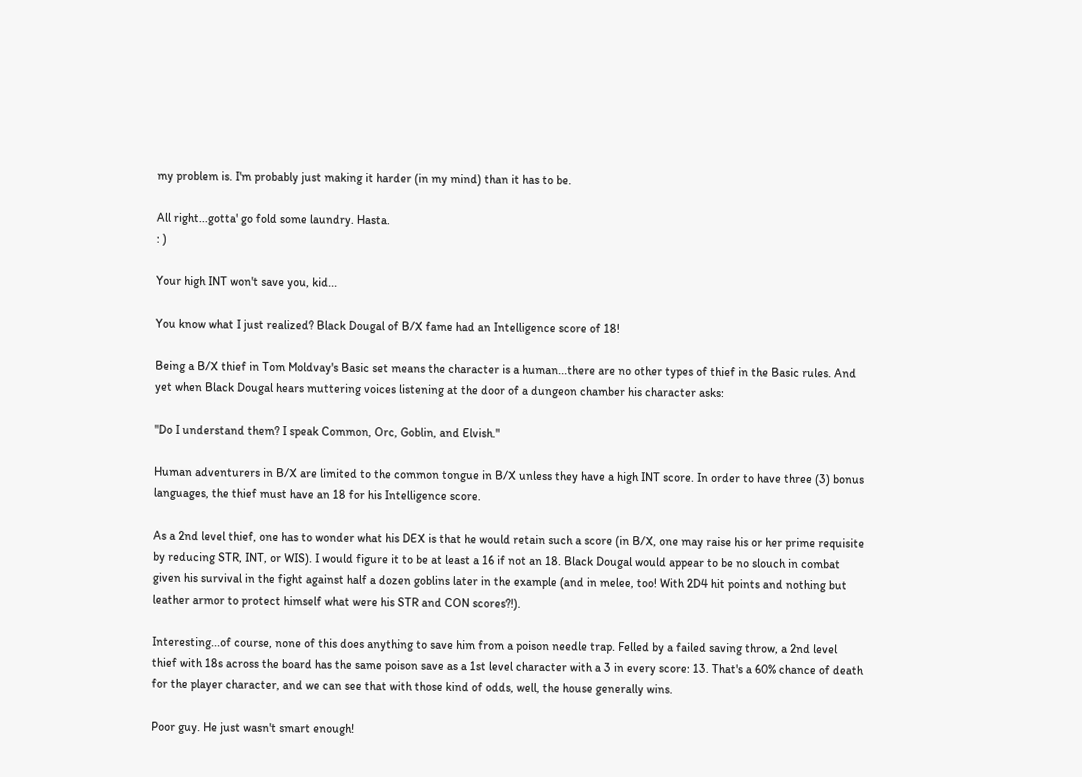my problem is. I'm probably just making it harder (in my mind) than it has to be.

All right...gotta' go fold some laundry. Hasta.
: )

Your high INT won't save you, kid...

You know what I just realized? Black Dougal of B/X fame had an Intelligence score of 18!

Being a B/X thief in Tom Moldvay's Basic set means the character is a human...there are no other types of thief in the Basic rules. And yet when Black Dougal hears muttering voices listening at the door of a dungeon chamber his character asks:

"Do I understand them? I speak Common, Orc, Goblin, and Elvish."

Human adventurers in B/X are limited to the common tongue in B/X unless they have a high INT score. In order to have three (3) bonus languages, the thief must have an 18 for his Intelligence score.

As a 2nd level thief, one has to wonder what his DEX is that he would retain such a score (in B/X, one may raise his or her prime requisite by reducing STR, INT, or WIS). I would figure it to be at least a 16 if not an 18. Black Dougal would appear to be no slouch in combat given his survival in the fight against half a dozen goblins later in the example (and in melee, too! With 2D4 hit points and nothing but leather armor to protect himself what were his STR and CON scores?!).

Interesting...of course, none of this does anything to save him from a poison needle trap. Felled by a failed saving throw, a 2nd level thief with 18s across the board has the same poison save as a 1st level character with a 3 in every score: 13. That's a 60% chance of death for the player character, and we can see that with those kind of odds, well, the house generally wins.

Poor guy. He just wasn't smart enough!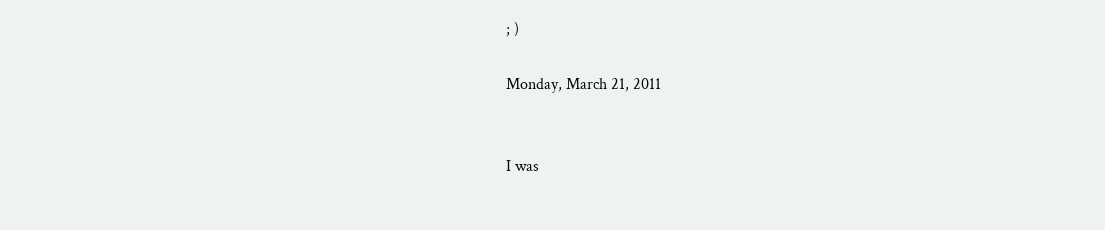; )

Monday, March 21, 2011


I was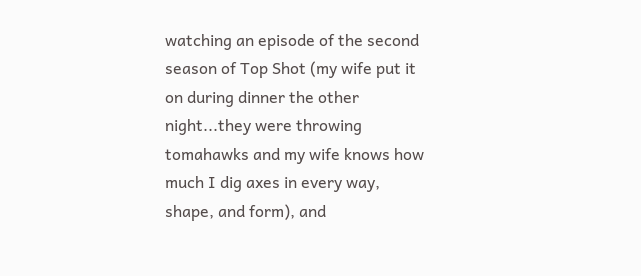watching an episode of the second season of Top Shot (my wife put it on during dinner the other night...they were throwing tomahawks and my wife knows how much I dig axes in every way, shape, and form), and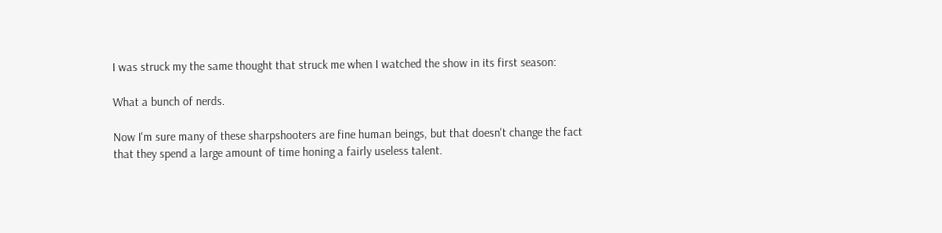I was struck my the same thought that struck me when I watched the show in its first season:

What a bunch of nerds.

Now I'm sure many of these sharpshooters are fine human beings, but that doesn't change the fact that they spend a large amount of time honing a fairly useless talent.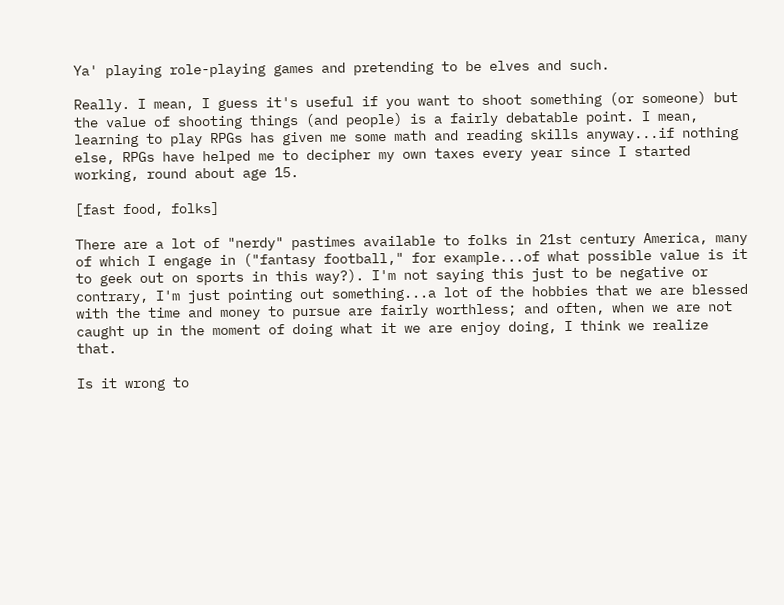Ya' playing role-playing games and pretending to be elves and such.

Really. I mean, I guess it's useful if you want to shoot something (or someone) but the value of shooting things (and people) is a fairly debatable point. I mean, learning to play RPGs has given me some math and reading skills anyway...if nothing else, RPGs have helped me to decipher my own taxes every year since I started working, round about age 15.

[fast food, folks]

There are a lot of "nerdy" pastimes available to folks in 21st century America, many of which I engage in ("fantasy football," for example...of what possible value is it to geek out on sports in this way?). I'm not saying this just to be negative or contrary, I'm just pointing out something...a lot of the hobbies that we are blessed with the time and money to pursue are fairly worthless; and often, when we are not caught up in the moment of doing what it we are enjoy doing, I think we realize that.

Is it wrong to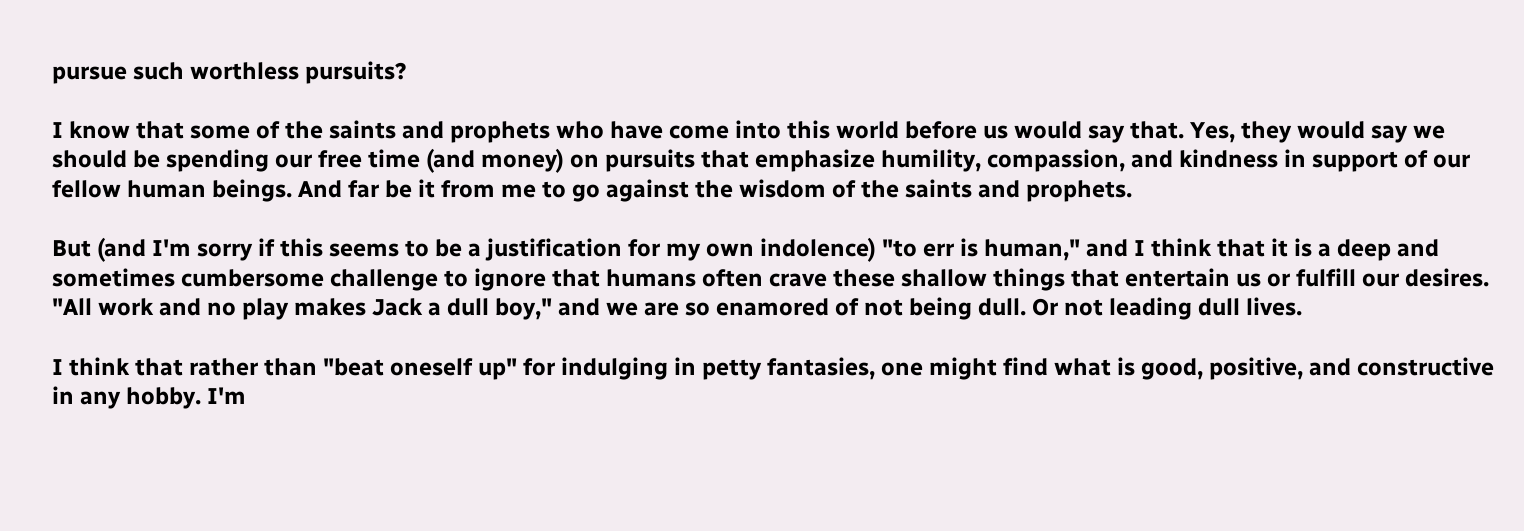pursue such worthless pursuits?

I know that some of the saints and prophets who have come into this world before us would say that. Yes, they would say we should be spending our free time (and money) on pursuits that emphasize humility, compassion, and kindness in support of our fellow human beings. And far be it from me to go against the wisdom of the saints and prophets.

But (and I'm sorry if this seems to be a justification for my own indolence) "to err is human," and I think that it is a deep and sometimes cumbersome challenge to ignore that humans often crave these shallow things that entertain us or fulfill our desires. "All work and no play makes Jack a dull boy," and we are so enamored of not being dull. Or not leading dull lives.

I think that rather than "beat oneself up" for indulging in petty fantasies, one might find what is good, positive, and constructive in any hobby. I'm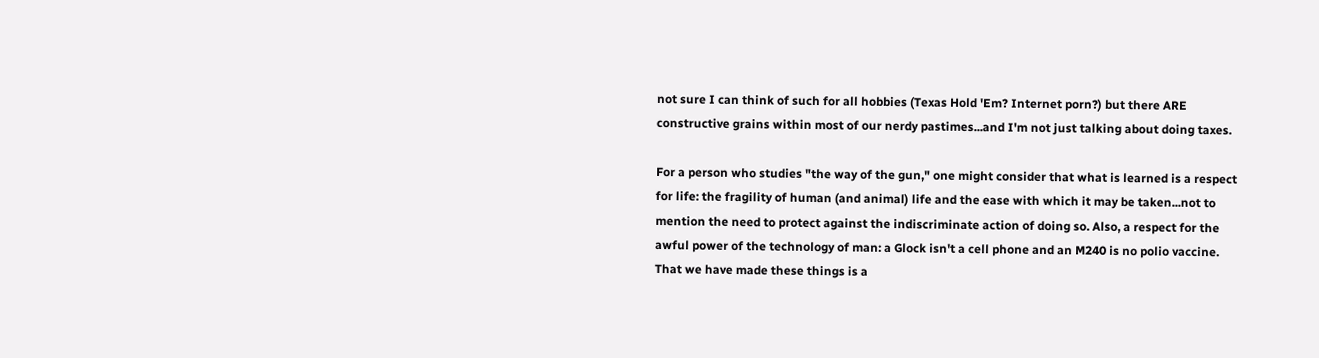not sure I can think of such for all hobbies (Texas Hold 'Em? Internet porn?) but there ARE constructive grains within most of our nerdy pastimes...and I'm not just talking about doing taxes.

For a person who studies "the way of the gun," one might consider that what is learned is a respect for life: the fragility of human (and animal) life and the ease with which it may be taken...not to mention the need to protect against the indiscriminate action of doing so. Also, a respect for the awful power of the technology of man: a Glock isn't a cell phone and an M240 is no polio vaccine. That we have made these things is a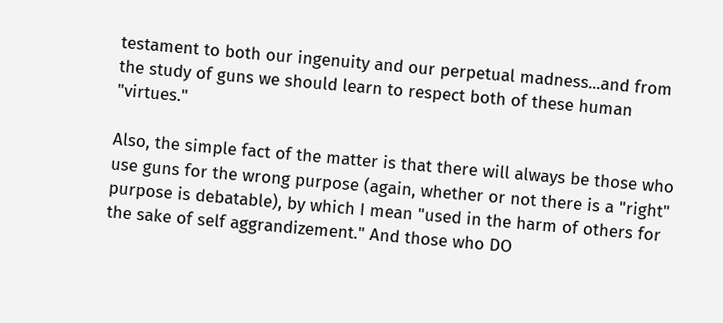testament to both our ingenuity and our perpetual madness...and from the study of guns we should learn to respect both of these human "virtues."

Also, the simple fact of the matter is that there will always be those who use guns for the wrong purpose (again, whether or not there is a "right" purpose is debatable), by which I mean "used in the harm of others for the sake of self aggrandizement." And those who DO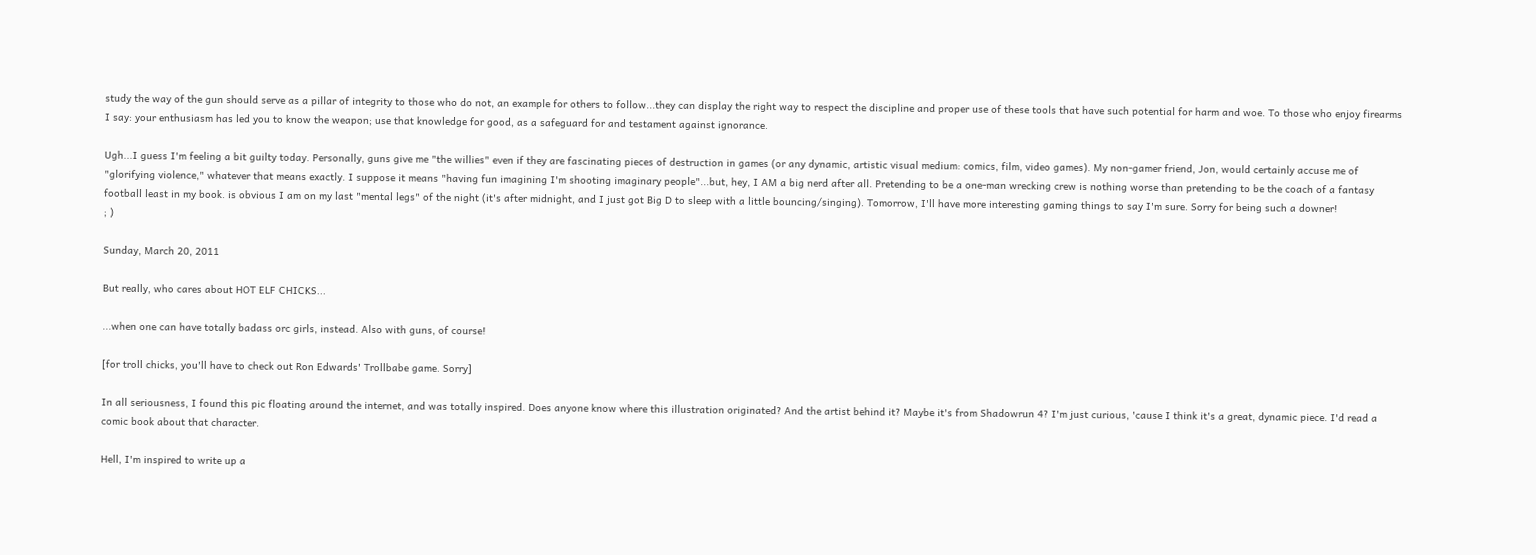study the way of the gun should serve as a pillar of integrity to those who do not, an example for others to follow...they can display the right way to respect the discipline and proper use of these tools that have such potential for harm and woe. To those who enjoy firearms I say: your enthusiasm has led you to know the weapon; use that knowledge for good, as a safeguard for and testament against ignorance.

Ugh...I guess I'm feeling a bit guilty today. Personally, guns give me "the willies" even if they are fascinating pieces of destruction in games (or any dynamic, artistic visual medium: comics, film, video games). My non-gamer friend, Jon, would certainly accuse me of "glorifying violence," whatever that means exactly. I suppose it means "having fun imagining I'm shooting imaginary people"...but, hey, I AM a big nerd after all. Pretending to be a one-man wrecking crew is nothing worse than pretending to be the coach of a fantasy football least in my book. is obvious I am on my last "mental legs" of the night (it's after midnight, and I just got Big D to sleep with a little bouncing/singing). Tomorrow, I'll have more interesting gaming things to say I'm sure. Sorry for being such a downer!
; )

Sunday, March 20, 2011

But really, who cares about HOT ELF CHICKS...

...when one can have totally badass orc girls, instead. Also with guns, of course!

[for troll chicks, you'll have to check out Ron Edwards' Trollbabe game. Sorry]

In all seriousness, I found this pic floating around the internet, and was totally inspired. Does anyone know where this illustration originated? And the artist behind it? Maybe it's from Shadowrun 4? I'm just curious, 'cause I think it's a great, dynamic piece. I'd read a comic book about that character.

Hell, I'm inspired to write up a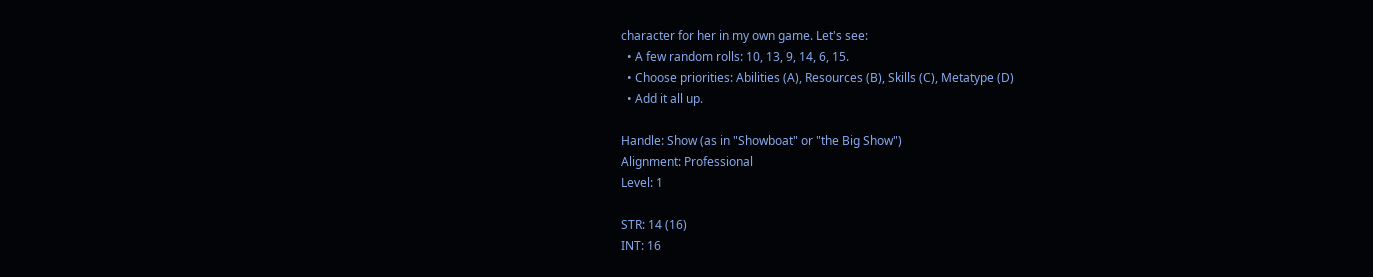character for her in my own game. Let's see:
  • A few random rolls: 10, 13, 9, 14, 6, 15.
  • Choose priorities: Abilities (A), Resources (B), Skills (C), Metatype (D)
  • Add it all up.

Handle: Show (as in "Showboat" or "the Big Show")
Alignment: Professional
Level: 1

STR: 14 (16)
INT: 16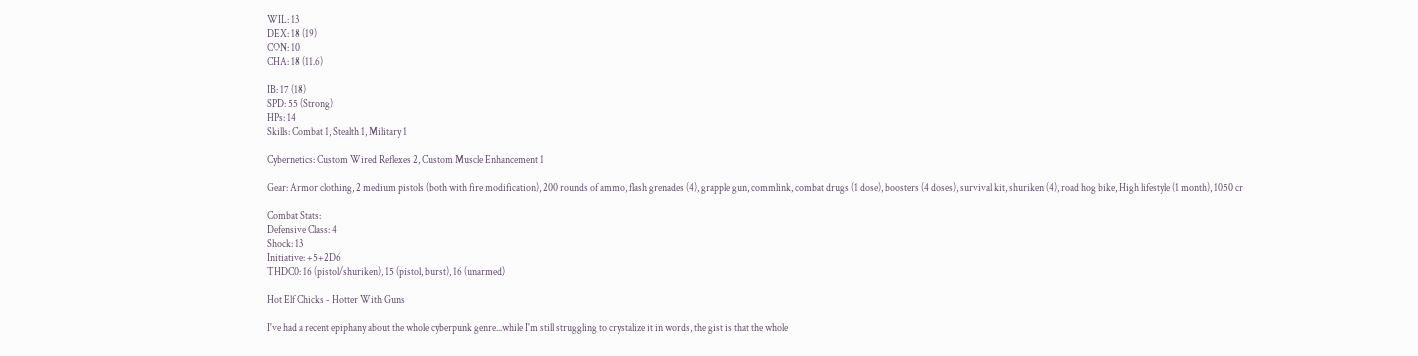WIL: 13
DEX: 18 (19)
CON: 10
CHA: 18 (11.6)

IB: 17 (18)
SPD: 55 (Strong)
HPs: 14
Skills: Combat 1, Stealth 1, Military 1

Cybernetics: Custom Wired Reflexes 2, Custom Muscle Enhancement 1

Gear: Armor clothing, 2 medium pistols (both with fire modification), 200 rounds of ammo, flash grenades (4), grapple gun, commlink, combat drugs (1 dose), boosters (4 doses), survival kit, shuriken (4), road hog bike, High lifestyle (1 month), 1050 cr

Combat Stats:
Defensive Class: 4
Shock: 13
Initiative: +5+2D6
THDC0: 16 (pistol/shuriken), 15 (pistol, burst), 16 (unarmed)

Hot Elf Chicks - Hotter With Guns

I've had a recent epiphany about the whole cyberpunk genre...while I'm still struggling to crystalize it in words, the gist is that the whole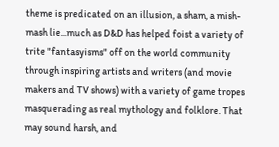theme is predicated on an illusion, a sham, a mish-mash lie...much as D&D has helped foist a variety of trite "fantasyisms" off on the world community through inspiring artists and writers (and movie makers and TV shows) with a variety of game tropes masquerading as real mythology and folklore. That may sound harsh, and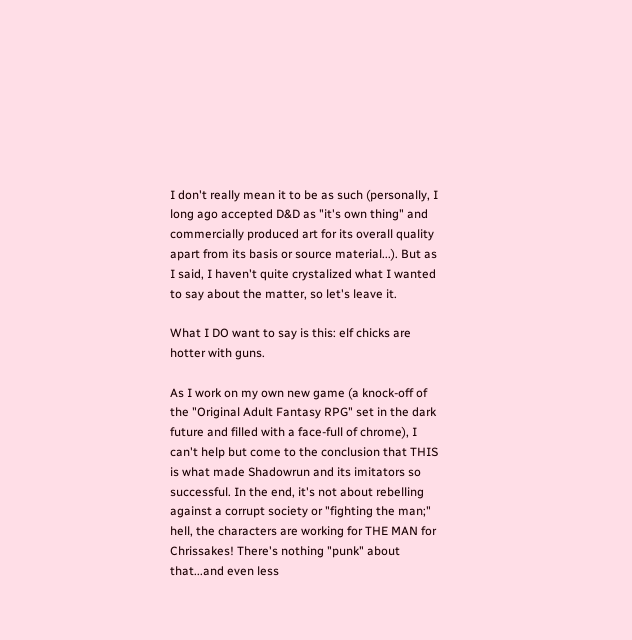I don't really mean it to be as such (personally, I long ago accepted D&D as "it's own thing" and commercially produced art for its overall quality apart from its basis or source material...). But as I said, I haven't quite crystalized what I wanted to say about the matter, so let's leave it.

What I DO want to say is this: elf chicks are hotter with guns.

As I work on my own new game (a knock-off of the "Original Adult Fantasy RPG" set in the dark future and filled with a face-full of chrome), I can't help but come to the conclusion that THIS is what made Shadowrun and its imitators so successful. In the end, it's not about rebelling against a corrupt society or "fighting the man;" hell, the characters are working for THE MAN for Chrissakes! There's nothing "punk" about that...and even less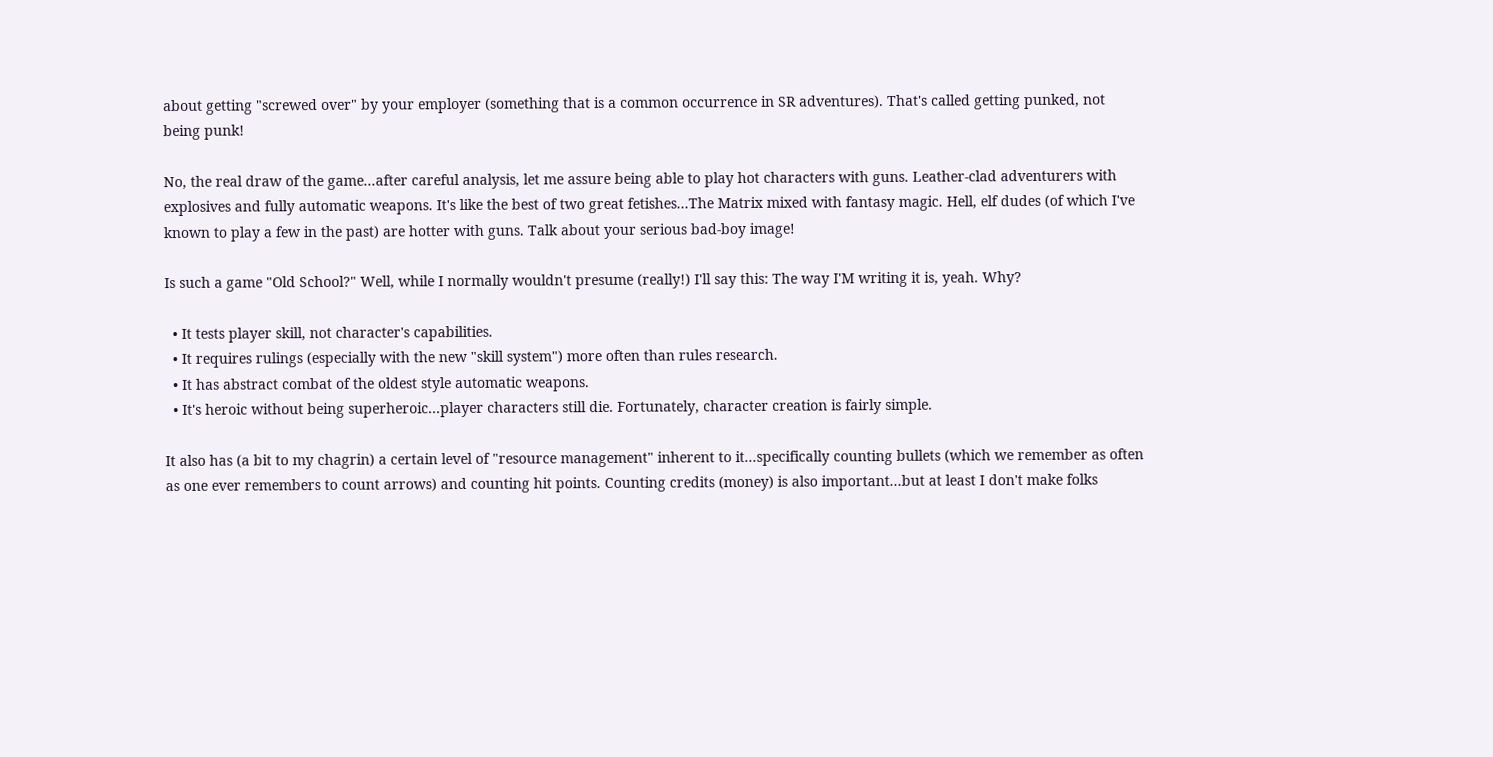about getting "screwed over" by your employer (something that is a common occurrence in SR adventures). That's called getting punked, not being punk!

No, the real draw of the game...after careful analysis, let me assure being able to play hot characters with guns. Leather-clad adventurers with explosives and fully automatic weapons. It's like the best of two great fetishes...The Matrix mixed with fantasy magic. Hell, elf dudes (of which I've known to play a few in the past) are hotter with guns. Talk about your serious bad-boy image!

Is such a game "Old School?" Well, while I normally wouldn't presume (really!) I'll say this: The way I'M writing it is, yeah. Why?

  • It tests player skill, not character's capabilities.
  • It requires rulings (especially with the new "skill system") more often than rules research.
  • It has abstract combat of the oldest style automatic weapons.
  • It's heroic without being superheroic...player characters still die. Fortunately, character creation is fairly simple.

It also has (a bit to my chagrin) a certain level of "resource management" inherent to it...specifically counting bullets (which we remember as often as one ever remembers to count arrows) and counting hit points. Counting credits (money) is also important...but at least I don't make folks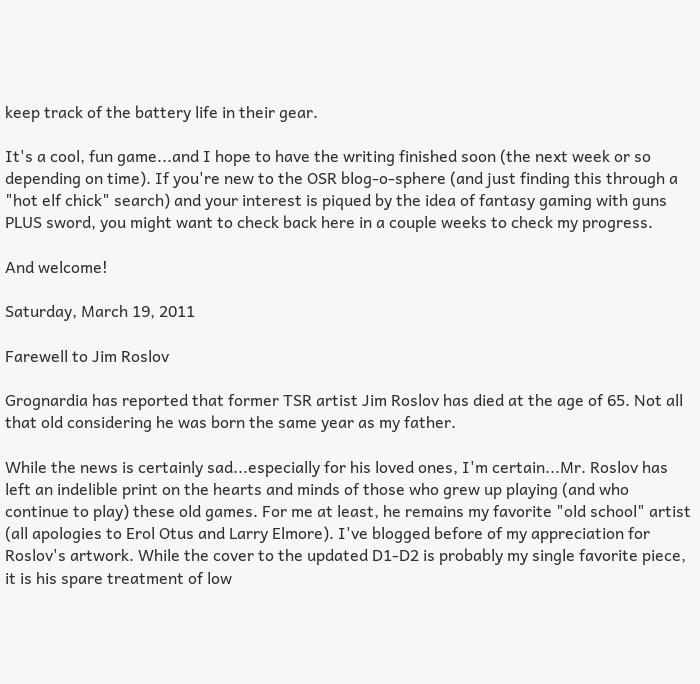keep track of the battery life in their gear.

It's a cool, fun game...and I hope to have the writing finished soon (the next week or so depending on time). If you're new to the OSR blog-o-sphere (and just finding this through a "hot elf chick" search) and your interest is piqued by the idea of fantasy gaming with guns PLUS sword, you might want to check back here in a couple weeks to check my progress.

And welcome!

Saturday, March 19, 2011

Farewell to Jim Roslov

Grognardia has reported that former TSR artist Jim Roslov has died at the age of 65. Not all that old considering he was born the same year as my father.

While the news is certainly sad...especially for his loved ones, I'm certain...Mr. Roslov has left an indelible print on the hearts and minds of those who grew up playing (and who continue to play) these old games. For me at least, he remains my favorite "old school" artist (all apologies to Erol Otus and Larry Elmore). I've blogged before of my appreciation for Roslov's artwork. While the cover to the updated D1-D2 is probably my single favorite piece, it is his spare treatment of low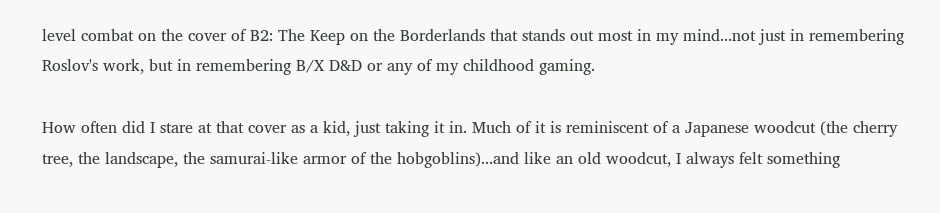level combat on the cover of B2: The Keep on the Borderlands that stands out most in my mind...not just in remembering Roslov's work, but in remembering B/X D&D or any of my childhood gaming.

How often did I stare at that cover as a kid, just taking it in. Much of it is reminiscent of a Japanese woodcut (the cherry tree, the landscape, the samurai-like armor of the hobgoblins)...and like an old woodcut, I always felt something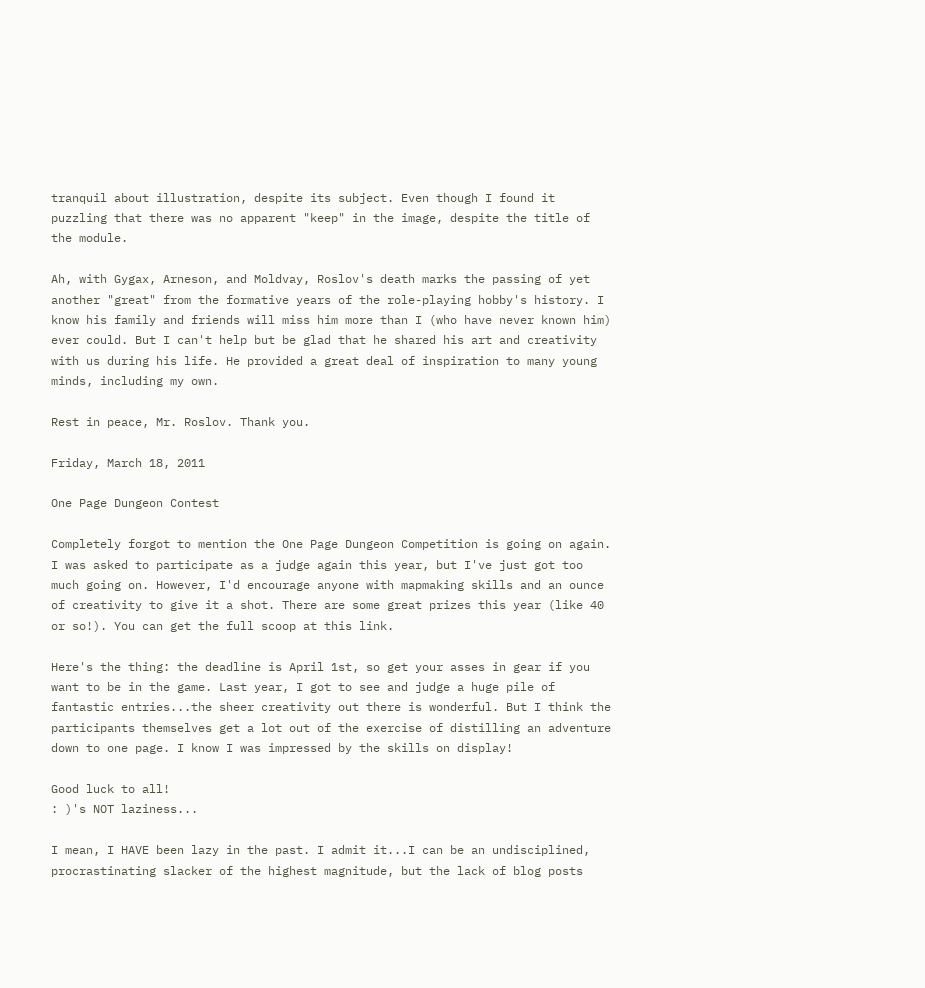tranquil about illustration, despite its subject. Even though I found it puzzling that there was no apparent "keep" in the image, despite the title of the module.

Ah, with Gygax, Arneson, and Moldvay, Roslov's death marks the passing of yet another "great" from the formative years of the role-playing hobby's history. I know his family and friends will miss him more than I (who have never known him) ever could. But I can't help but be glad that he shared his art and creativity with us during his life. He provided a great deal of inspiration to many young minds, including my own.

Rest in peace, Mr. Roslov. Thank you.

Friday, March 18, 2011

One Page Dungeon Contest

Completely forgot to mention the One Page Dungeon Competition is going on again. I was asked to participate as a judge again this year, but I've just got too much going on. However, I'd encourage anyone with mapmaking skills and an ounce of creativity to give it a shot. There are some great prizes this year (like 40 or so!). You can get the full scoop at this link.

Here's the thing: the deadline is April 1st, so get your asses in gear if you want to be in the game. Last year, I got to see and judge a huge pile of fantastic entries...the sheer creativity out there is wonderful. But I think the participants themselves get a lot out of the exercise of distilling an adventure down to one page. I know I was impressed by the skills on display!

Good luck to all!
: )'s NOT laziness...

I mean, I HAVE been lazy in the past. I admit it...I can be an undisciplined, procrastinating slacker of the highest magnitude, but the lack of blog posts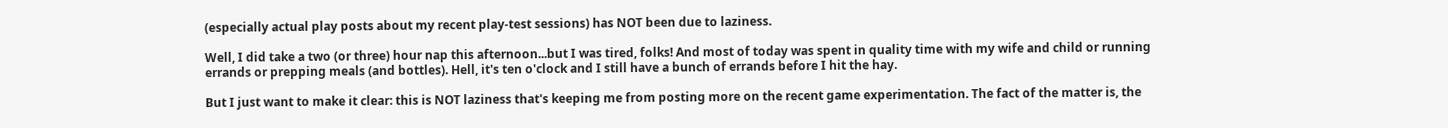(especially actual play posts about my recent play-test sessions) has NOT been due to laziness.

Well, I did take a two (or three) hour nap this afternoon...but I was tired, folks! And most of today was spent in quality time with my wife and child or running errands or prepping meals (and bottles). Hell, it's ten o'clock and I still have a bunch of errands before I hit the hay.

But I just want to make it clear: this is NOT laziness that's keeping me from posting more on the recent game experimentation. The fact of the matter is, the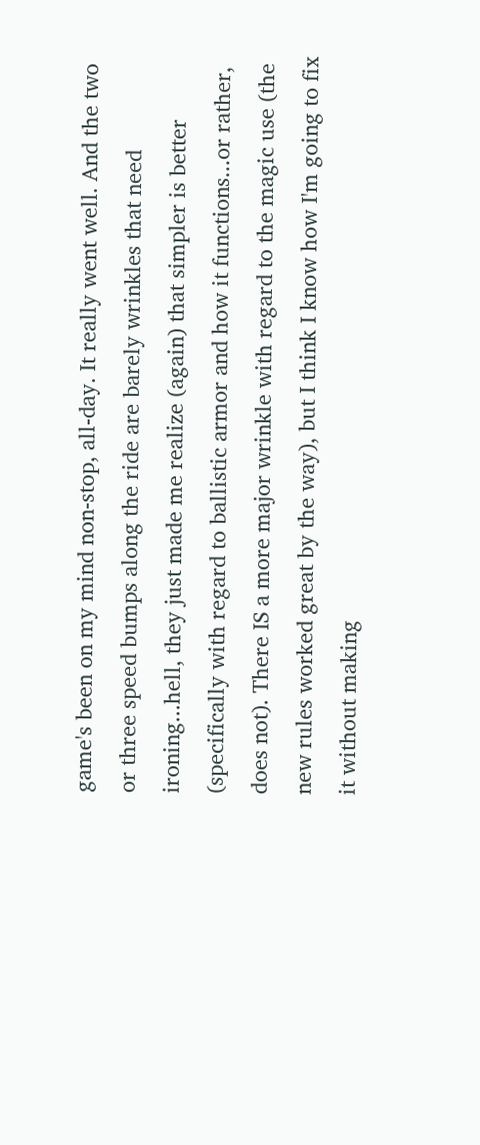game's been on my mind non-stop, all-day. It really went well. And the two or three speed bumps along the ride are barely wrinkles that need ironing...hell, they just made me realize (again) that simpler is better (specifically with regard to ballistic armor and how it functions...or rather, does not). There IS a more major wrinkle with regard to the magic use (the new rules worked great by the way), but I think I know how I'm going to fix it without making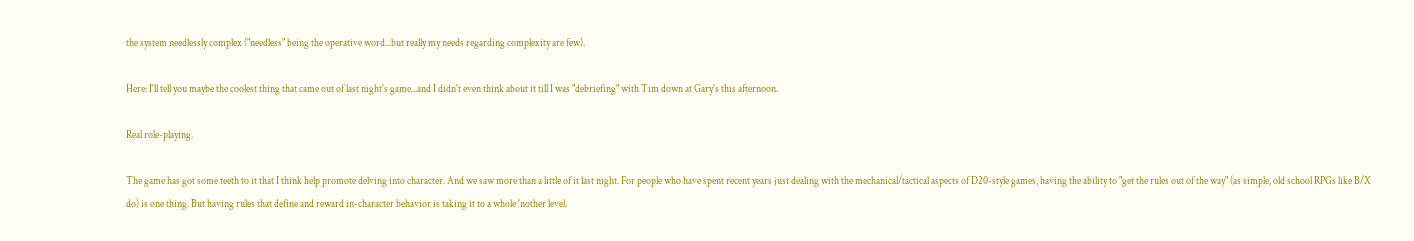the system needlessly complex ("needless" being the operative word...but really my needs regarding complexity are few).

Here: I'll tell you maybe the coolest thing that came out of last night's game...and I didn't even think about it till I was "debriefing" with Tim down at Gary's this afternoon.

Real role-playing.

The game has got some teeth to it that I think help promote delving into character. And we saw more than a little of it last night. For people who have spent recent years just dealing with the mechanical/tactical aspects of D20-style games, having the ability to "get the rules out of the way" (as simple, old school RPGs like B/X do) is one thing. But having rules that define and reward in-character behavior is taking it to a whole 'nother level.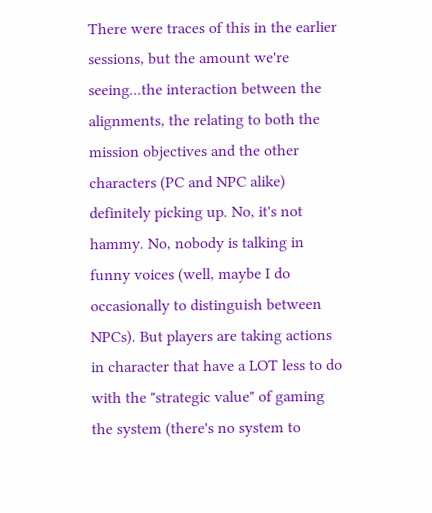There were traces of this in the earlier sessions, but the amount we're seeing...the interaction between the alignments, the relating to both the mission objectives and the other characters (PC and NPC alike) definitely picking up. No, it's not hammy. No, nobody is talking in funny voices (well, maybe I do occasionally to distinguish between NPCs). But players are taking actions in character that have a LOT less to do with the "strategic value" of gaming the system (there's no system to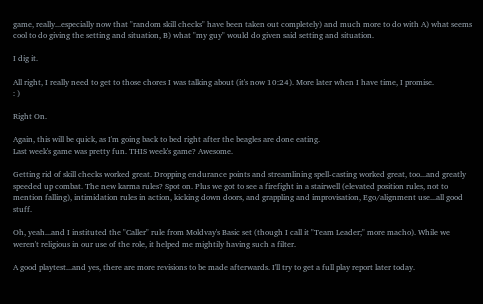game, really...especially now that "random skill checks" have been taken out completely) and much more to do with A) what seems cool to do giving the setting and situation, B) what "my guy" would do given said setting and situation.

I dig it.

All right, I really need to get to those chores I was talking about (it's now 10:24). More later when I have time, I promise.
: )

Right On.

Again, this will be quick, as I'm going back to bed right after the beagles are done eating.
Last week's game was pretty fun. THIS week's game? Awesome.

Getting rid of skill checks worked great. Dropping endurance points and streamlining spell-casting worked great, too...and greatly speeded up combat. The new karma rules? Spot on. Plus we got to see a firefight in a stairwell (elevated position rules, not to mention falling), intimidation rules in action, kicking down doors, and grappling and improvisation, Ego/alignment use...all good stuff.

Oh, yeah...and I instituted the "Caller" rule from Moldvay's Basic set (though I call it "Team Leader;" more macho). While we weren't religious in our use of the role, it helped me mightily having such a filter.

A good playtest...and yes, there are more revisions to be made afterwards. I'll try to get a full play report later today.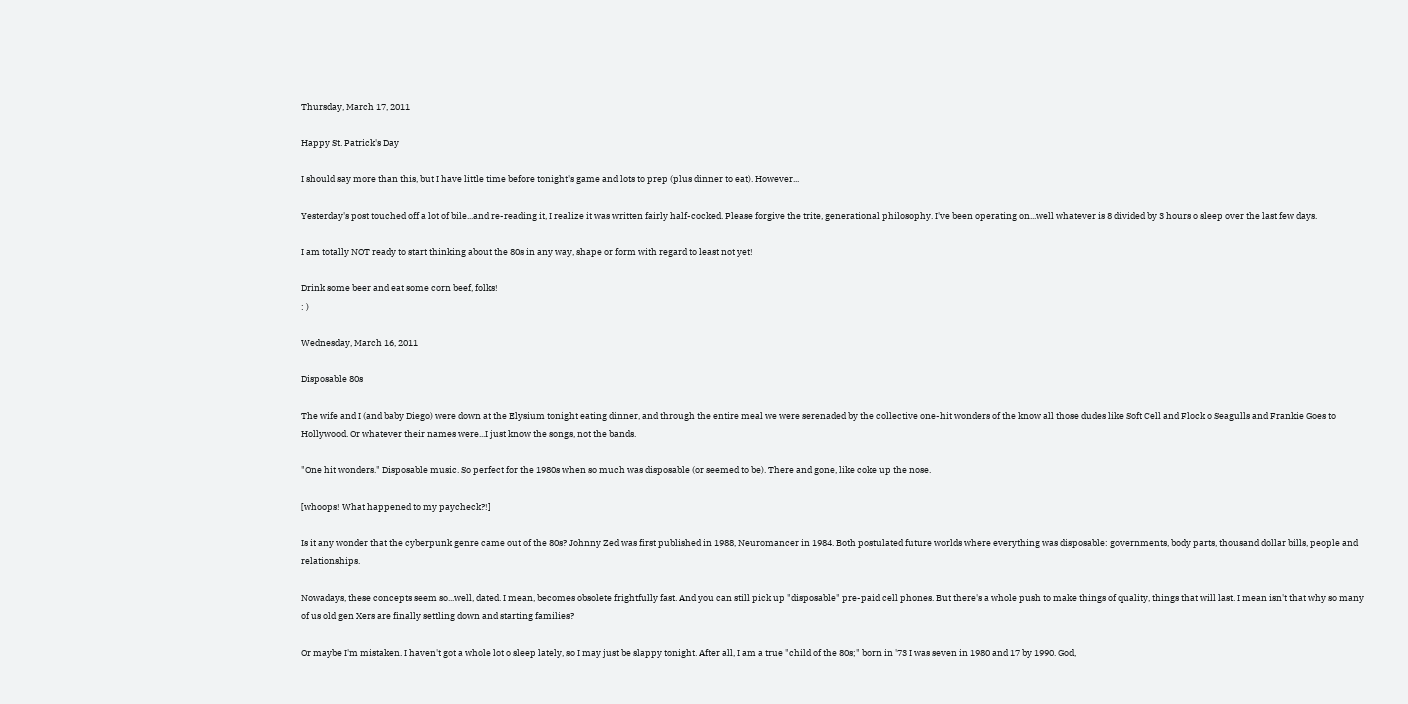Thursday, March 17, 2011

Happy St. Patrick's Day

I should say more than this, but I have little time before tonight's game and lots to prep (plus dinner to eat). However...

Yesterday's post touched off a lot of bile...and re-reading it, I realize it was written fairly half-cocked. Please forgive the trite, generational philosophy. I've been operating on...well whatever is 8 divided by 3 hours o sleep over the last few days.

I am totally NOT ready to start thinking about the 80s in any way, shape or form with regard to least not yet!

Drink some beer and eat some corn beef, folks!
: )

Wednesday, March 16, 2011

Disposable 80s

The wife and I (and baby Diego) were down at the Elysium tonight eating dinner, and through the entire meal we were serenaded by the collective one-hit wonders of the know all those dudes like Soft Cell and Flock o Seagulls and Frankie Goes to Hollywood. Or whatever their names were...I just know the songs, not the bands.

"One hit wonders." Disposable music. So perfect for the 1980s when so much was disposable (or seemed to be). There and gone, like coke up the nose.

[whoops! What happened to my paycheck?!]

Is it any wonder that the cyberpunk genre came out of the 80s? Johnny Zed was first published in 1988, Neuromancer in 1984. Both postulated future worlds where everything was disposable: governments, body parts, thousand dollar bills, people and relationships.

Nowadays, these concepts seem so...well, dated. I mean, becomes obsolete frightfully fast. And you can still pick up "disposable" pre-paid cell phones. But there's a whole push to make things of quality, things that will last. I mean isn't that why so many of us old gen Xers are finally settling down and starting families?

Or maybe I'm mistaken. I haven't got a whole lot o sleep lately, so I may just be slappy tonight. After all, I am a true "child of the 80s;" born in '73 I was seven in 1980 and 17 by 1990. God,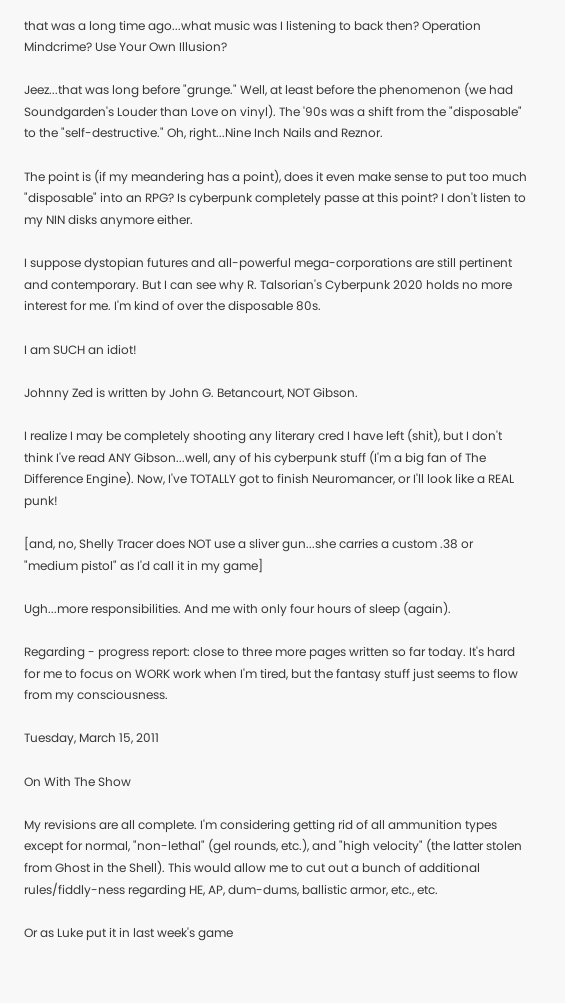that was a long time ago...what music was I listening to back then? Operation Mindcrime? Use Your Own Illusion?

Jeez...that was long before "grunge." Well, at least before the phenomenon (we had Soundgarden's Louder than Love on vinyl). The '90s was a shift from the "disposable" to the "self-destructive." Oh, right...Nine Inch Nails and Reznor.

The point is (if my meandering has a point), does it even make sense to put too much "disposable" into an RPG? Is cyberpunk completely passe at this point? I don't listen to my NIN disks anymore either.

I suppose dystopian futures and all-powerful mega-corporations are still pertinent and contemporary. But I can see why R. Talsorian's Cyberpunk 2020 holds no more interest for me. I'm kind of over the disposable 80s.

I am SUCH an idiot!

Johnny Zed is written by John G. Betancourt, NOT Gibson.

I realize I may be completely shooting any literary cred I have left (shit), but I don't think I've read ANY Gibson...well, any of his cyberpunk stuff (I'm a big fan of The Difference Engine). Now, I've TOTALLY got to finish Neuromancer, or I'll look like a REAL punk!

[and, no, Shelly Tracer does NOT use a sliver gun...she carries a custom .38 or "medium pistol" as I'd call it in my game]

Ugh...more responsibilities. And me with only four hours of sleep (again).

Regarding - progress report: close to three more pages written so far today. It's hard for me to focus on WORK work when I'm tired, but the fantasy stuff just seems to flow from my consciousness.

Tuesday, March 15, 2011

On With The Show

My revisions are all complete. I'm considering getting rid of all ammunition types except for normal, "non-lethal" (gel rounds, etc.), and "high velocity" (the latter stolen from Ghost in the Shell). This would allow me to cut out a bunch of additional rules/fiddly-ness regarding HE, AP, dum-dums, ballistic armor, etc., etc.

Or as Luke put it in last week's game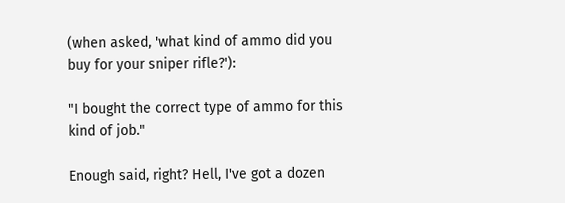(when asked, 'what kind of ammo did you buy for your sniper rifle?'):

"I bought the correct type of ammo for this kind of job."

Enough said, right? Hell, I've got a dozen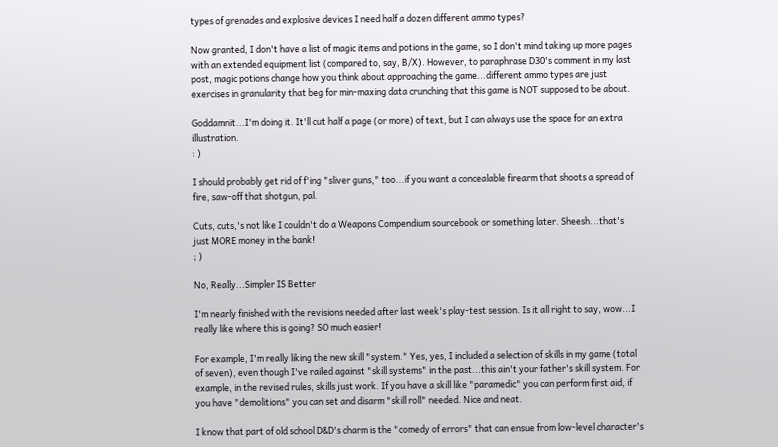types of grenades and explosive devices I need half a dozen different ammo types?

Now granted, I don't have a list of magic items and potions in the game, so I don't mind taking up more pages with an extended equipment list (compared to, say, B/X). However, to paraphrase D30's comment in my last post, magic potions change how you think about approaching the game...different ammo types are just exercises in granularity that beg for min-maxing data crunching that this game is NOT supposed to be about.

Goddamnit...I'm doing it. It'll cut half a page (or more) of text, but I can always use the space for an extra illustration.
: )

I should probably get rid of f'ing "sliver guns," too...if you want a concealable firearm that shoots a spread of fire, saw-off that shotgun, pal.

Cuts, cuts,'s not like I couldn't do a Weapons Compendium sourcebook or something later. Sheesh...that's just MORE money in the bank!
; )

No, Really...Simpler IS Better

I'm nearly finished with the revisions needed after last week's play-test session. Is it all right to say, wow...I really like where this is going? SO much easier!

For example, I'm really liking the new skill "system." Yes, yes, I included a selection of skills in my game (total of seven), even though I've railed against "skill systems" in the past...this ain't your father's skill system. For example, in the revised rules, skills just work. If you have a skill like "paramedic" you can perform first aid, if you have "demolitions" you can set and disarm "skill roll" needed. Nice and neat.

I know that part of old school D&D's charm is the "comedy of errors" that can ensue from low-level character's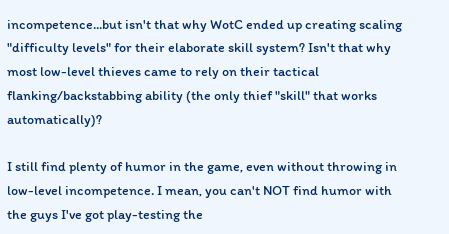incompetence...but isn't that why WotC ended up creating scaling "difficulty levels" for their elaborate skill system? Isn't that why most low-level thieves came to rely on their tactical flanking/backstabbing ability (the only thief "skill" that works automatically)?

I still find plenty of humor in the game, even without throwing in low-level incompetence. I mean, you can't NOT find humor with the guys I've got play-testing the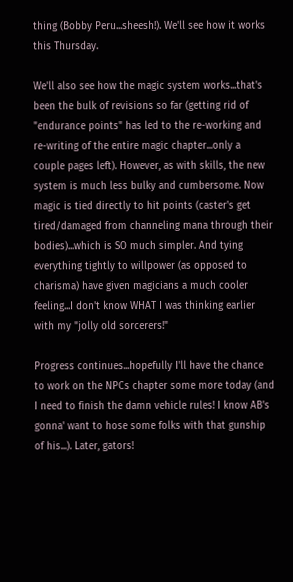thing (Bobby Peru...sheesh!). We'll see how it works this Thursday.

We'll also see how the magic system works...that's been the bulk of revisions so far (getting rid of "endurance points" has led to the re-working and re-writing of the entire magic chapter...only a couple pages left). However, as with skills, the new system is much less bulky and cumbersome. Now magic is tied directly to hit points (caster's get tired/damaged from channeling mana through their bodies)...which is SO much simpler. And tying everything tightly to willpower (as opposed to charisma) have given magicians a much cooler feeling...I don't know WHAT I was thinking earlier with my "jolly old sorcerers!"

Progress continues...hopefully I'll have the chance to work on the NPCs chapter some more today (and I need to finish the damn vehicle rules! I know AB's gonna' want to hose some folks with that gunship of his...). Later, gators!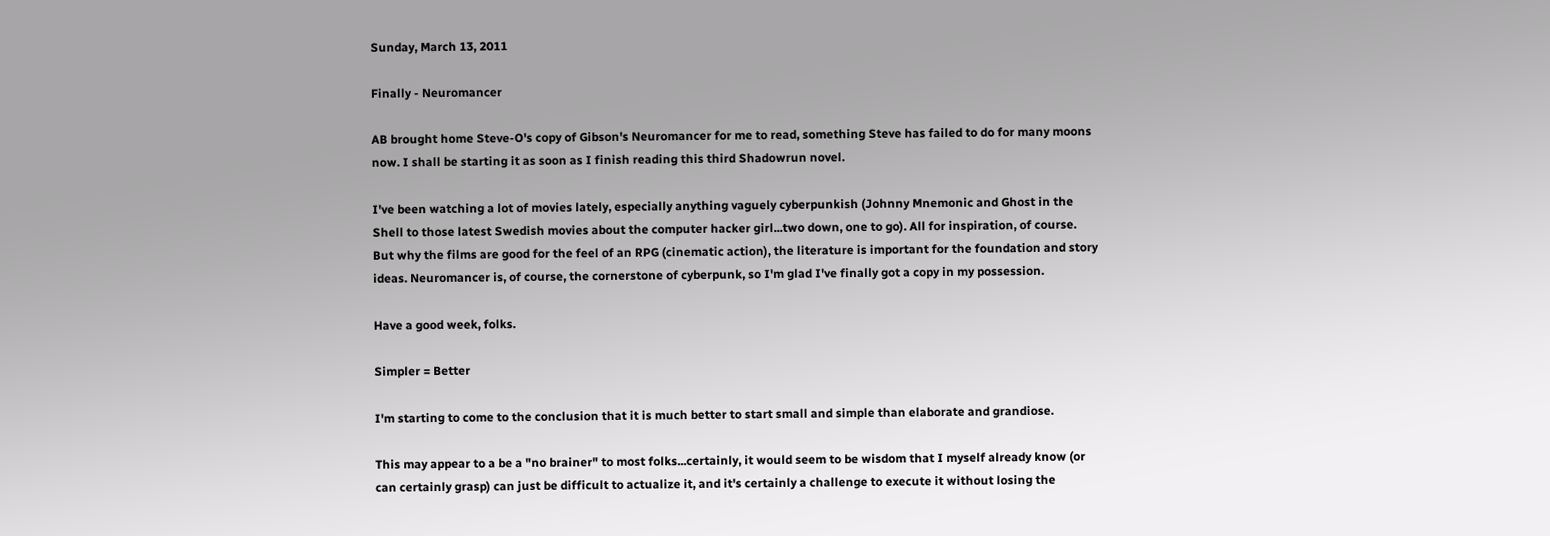Sunday, March 13, 2011

Finally - Neuromancer

AB brought home Steve-O's copy of Gibson's Neuromancer for me to read, something Steve has failed to do for many moons now. I shall be starting it as soon as I finish reading this third Shadowrun novel.

I've been watching a lot of movies lately, especially anything vaguely cyberpunkish (Johnny Mnemonic and Ghost in the Shell to those latest Swedish movies about the computer hacker girl...two down, one to go). All for inspiration, of course. But why the films are good for the feel of an RPG (cinematic action), the literature is important for the foundation and story ideas. Neuromancer is, of course, the cornerstone of cyberpunk, so I'm glad I've finally got a copy in my possession.

Have a good week, folks.

Simpler = Better

I'm starting to come to the conclusion that it is much better to start small and simple than elaborate and grandiose.

This may appear to a be a "no brainer" to most folks...certainly, it would seem to be wisdom that I myself already know (or can certainly grasp) can just be difficult to actualize it, and it's certainly a challenge to execute it without losing the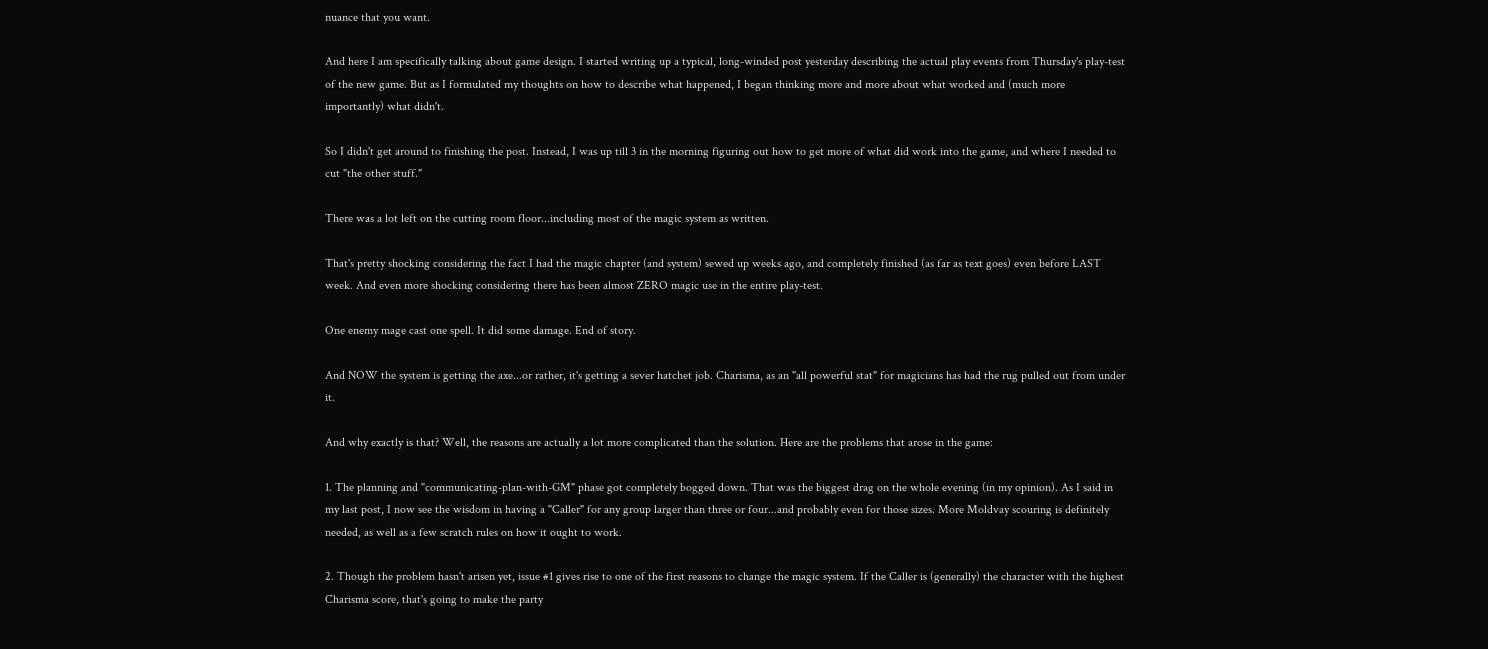nuance that you want.

And here I am specifically talking about game design. I started writing up a typical, long-winded post yesterday describing the actual play events from Thursday's play-test of the new game. But as I formulated my thoughts on how to describe what happened, I began thinking more and more about what worked and (much more importantly) what didn't.

So I didn't get around to finishing the post. Instead, I was up till 3 in the morning figuring out how to get more of what did work into the game, and where I needed to cut "the other stuff."

There was a lot left on the cutting room floor...including most of the magic system as written.

That's pretty shocking considering the fact I had the magic chapter (and system) sewed up weeks ago, and completely finished (as far as text goes) even before LAST week. And even more shocking considering there has been almost ZERO magic use in the entire play-test.

One enemy mage cast one spell. It did some damage. End of story.

And NOW the system is getting the axe...or rather, it's getting a sever hatchet job. Charisma, as an "all powerful stat" for magicians has had the rug pulled out from under it.

And why exactly is that? Well, the reasons are actually a lot more complicated than the solution. Here are the problems that arose in the game:

1. The planning and "communicating-plan-with-GM" phase got completely bogged down. That was the biggest drag on the whole evening (in my opinion). As I said in my last post, I now see the wisdom in having a "Caller" for any group larger than three or four...and probably even for those sizes. More Moldvay scouring is definitely needed, as well as a few scratch rules on how it ought to work.

2. Though the problem hasn't arisen yet, issue #1 gives rise to one of the first reasons to change the magic system. If the Caller is (generally) the character with the highest Charisma score, that's going to make the party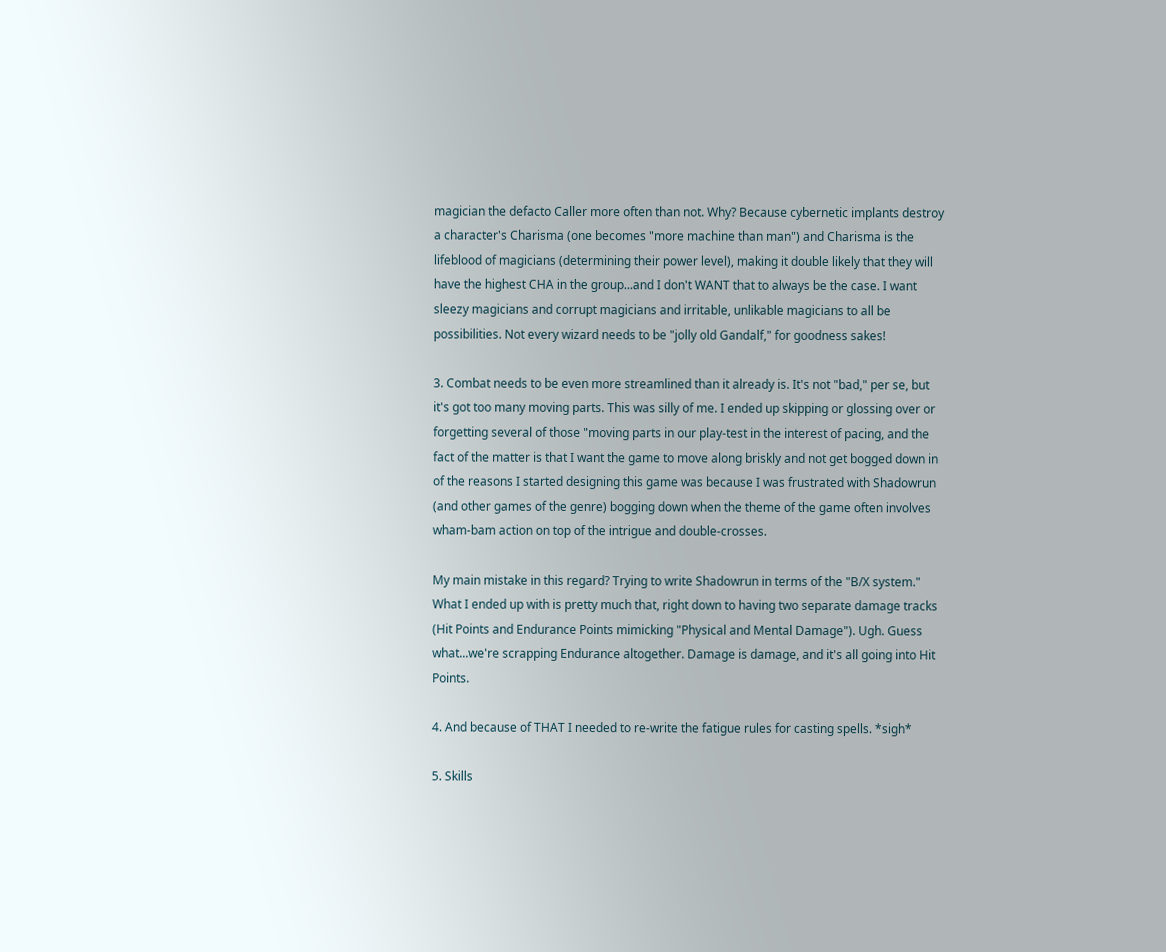magician the defacto Caller more often than not. Why? Because cybernetic implants destroy a character's Charisma (one becomes "more machine than man") and Charisma is the lifeblood of magicians (determining their power level), making it double likely that they will have the highest CHA in the group...and I don't WANT that to always be the case. I want sleezy magicians and corrupt magicians and irritable, unlikable magicians to all be possibilities. Not every wizard needs to be "jolly old Gandalf," for goodness sakes!

3. Combat needs to be even more streamlined than it already is. It's not "bad," per se, but it's got too many moving parts. This was silly of me. I ended up skipping or glossing over or forgetting several of those "moving parts in our play-test in the interest of pacing, and the fact of the matter is that I want the game to move along briskly and not get bogged down in of the reasons I started designing this game was because I was frustrated with Shadowrun (and other games of the genre) bogging down when the theme of the game often involves wham-bam action on top of the intrigue and double-crosses.

My main mistake in this regard? Trying to write Shadowrun in terms of the "B/X system." What I ended up with is pretty much that, right down to having two separate damage tracks (Hit Points and Endurance Points mimicking "Physical and Mental Damage"). Ugh. Guess what...we're scrapping Endurance altogether. Damage is damage, and it's all going into Hit Points.

4. And because of THAT I needed to re-write the fatigue rules for casting spells. *sigh*

5. Skills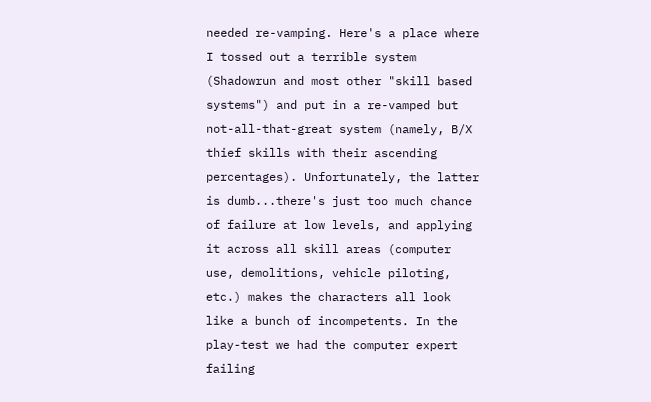needed re-vamping. Here's a place where I tossed out a terrible system (Shadowrun and most other "skill based systems") and put in a re-vamped but not-all-that-great system (namely, B/X thief skills with their ascending percentages). Unfortunately, the latter is dumb...there's just too much chance of failure at low levels, and applying it across all skill areas (computer use, demolitions, vehicle piloting, etc.) makes the characters all look like a bunch of incompetents. In the play-test we had the computer expert failing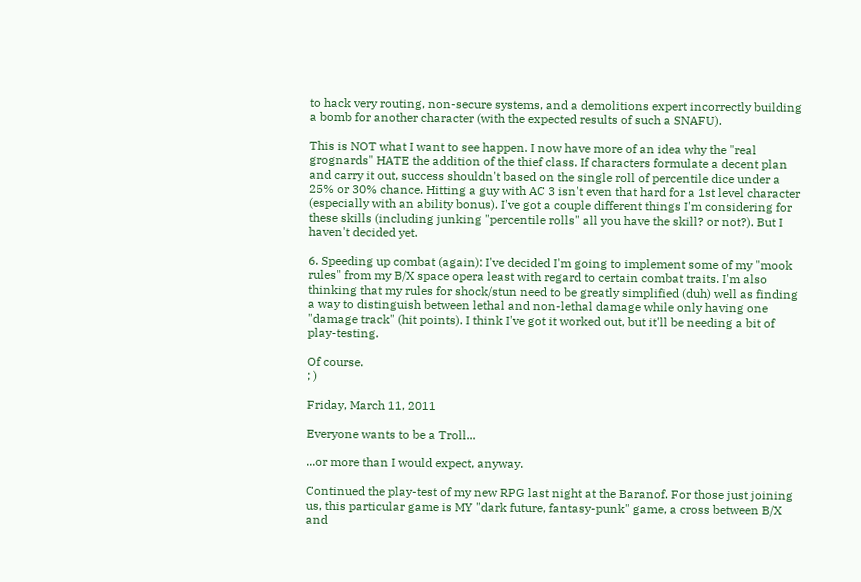to hack very routing, non-secure systems, and a demolitions expert incorrectly building a bomb for another character (with the expected results of such a SNAFU).

This is NOT what I want to see happen. I now have more of an idea why the "real grognards" HATE the addition of the thief class. If characters formulate a decent plan and carry it out, success shouldn't based on the single roll of percentile dice under a 25% or 30% chance. Hitting a guy with AC 3 isn't even that hard for a 1st level character (especially with an ability bonus). I've got a couple different things I'm considering for these skills (including junking "percentile rolls" all you have the skill? or not?). But I haven't decided yet.

6. Speeding up combat (again): I've decided I'm going to implement some of my "mook rules" from my B/X space opera least with regard to certain combat traits. I'm also thinking that my rules for shock/stun need to be greatly simplified (duh) well as finding a way to distinguish between lethal and non-lethal damage while only having one "damage track" (hit points). I think I've got it worked out, but it'll be needing a bit of play-testing.

Of course.
; )

Friday, March 11, 2011

Everyone wants to be a Troll...

...or more than I would expect, anyway.

Continued the play-test of my new RPG last night at the Baranof. For those just joining us, this particular game is MY "dark future, fantasy-punk" game, a cross between B/X and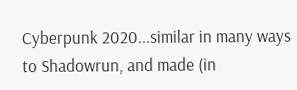Cyberpunk 2020...similar in many ways to Shadowrun, and made (in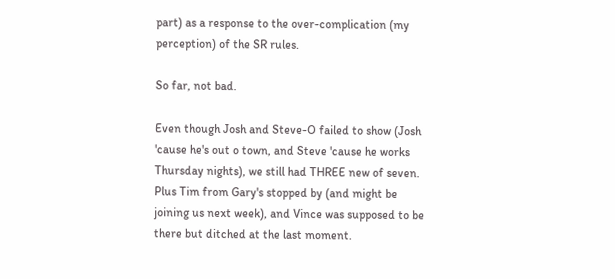part) as a response to the over-complication (my perception) of the SR rules.

So far, not bad.

Even though Josh and Steve-O failed to show (Josh 'cause he's out o town, and Steve 'cause he works Thursday nights), we still had THREE new of seven. Plus Tim from Gary's stopped by (and might be joining us next week), and Vince was supposed to be there but ditched at the last moment.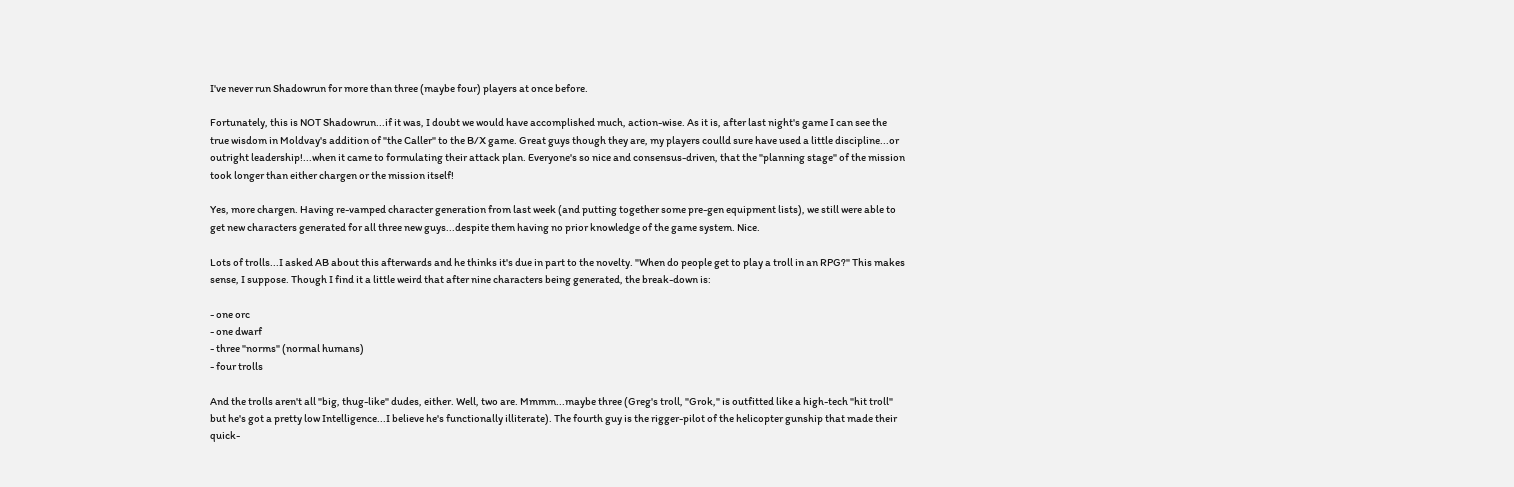I've never run Shadowrun for more than three (maybe four) players at once before.

Fortunately, this is NOT Shadowrun...if it was, I doubt we would have accomplished much, action-wise. As it is, after last night's game I can see the true wisdom in Moldvay's addition of "the Caller" to the B/X game. Great guys though they are, my players coulld sure have used a little discipline...or outright leadership!...when it came to formulating their attack plan. Everyone's so nice and consensus-driven, that the "planning stage" of the mission took longer than either chargen or the mission itself!

Yes, more chargen. Having re-vamped character generation from last week (and putting together some pre-gen equipment lists), we still were able to get new characters generated for all three new guys...despite them having no prior knowledge of the game system. Nice.

Lots of trolls...I asked AB about this afterwards and he thinks it's due in part to the novelty. "When do people get to play a troll in an RPG?" This makes sense, I suppose. Though I find it a little weird that after nine characters being generated, the break-down is:

- one orc
- one dwarf
- three "norms" (normal humans)
- four trolls

And the trolls aren't all "big, thug-like" dudes, either. Well, two are. Mmmm...maybe three (Greg's troll, "Grok," is outfitted like a high-tech "hit troll" but he's got a pretty low Intelligence...I believe he's functionally illiterate). The fourth guy is the rigger-pilot of the helicopter gunship that made their quick-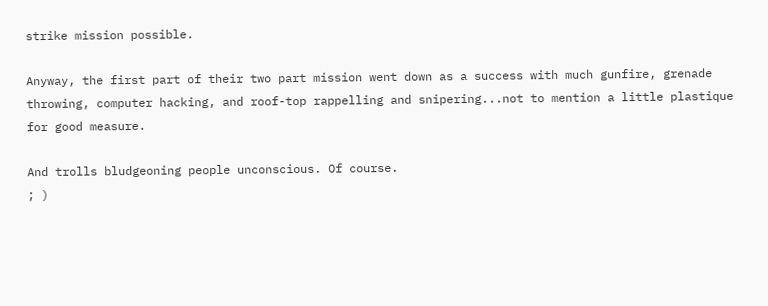strike mission possible.

Anyway, the first part of their two part mission went down as a success with much gunfire, grenade throwing, computer hacking, and roof-top rappelling and snipering...not to mention a little plastique for good measure.

And trolls bludgeoning people unconscious. Of course.
; )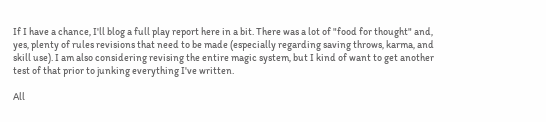If I have a chance, I'll blog a full play report here in a bit. There was a lot of "food for thought" and, yes, plenty of rules revisions that need to be made (especially regarding saving throws, karma, and skill use). I am also considering revising the entire magic system, but I kind of want to get another test of that prior to junking everything I've written.

All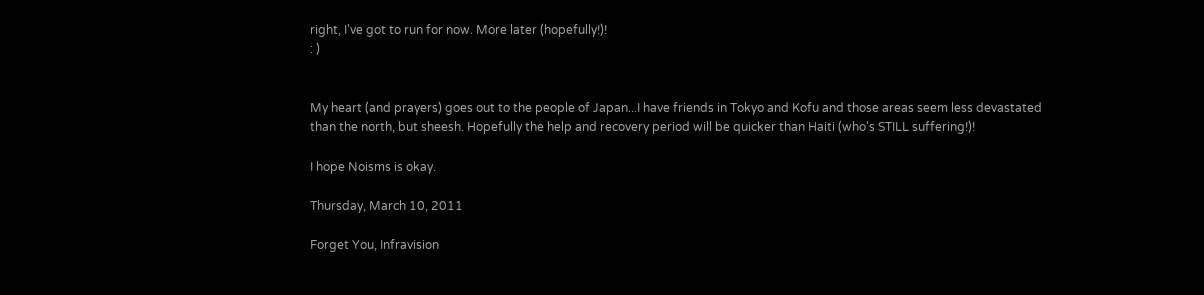right, I've got to run for now. More later (hopefully!)!
: )


My heart (and prayers) goes out to the people of Japan...I have friends in Tokyo and Kofu and those areas seem less devastated than the north, but sheesh. Hopefully the help and recovery period will be quicker than Haiti (who's STILL suffering!)!

I hope Noisms is okay.

Thursday, March 10, 2011

Forget You, Infravision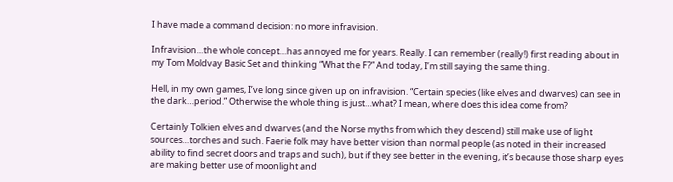I have made a command decision: no more infravision.

Infravision…the whole concept…has annoyed me for years. Really. I can remember (really!) first reading about in my Tom Moldvay Basic Set and thinking “What the F?” And today, I’m still saying the same thing.

Hell, in my own games, I’ve long since given up on infravision. “Certain species (like elves and dwarves) can see in the dark…period.” Otherwise the whole thing is just…what? I mean, where does this idea come from?

Certainly Tolkien elves and dwarves (and the Norse myths from which they descend) still make use of light sources…torches and such. Faerie folk may have better vision than normal people (as noted in their increased ability to find secret doors and traps and such), but if they see better in the evening, it’s because those sharp eyes are making better use of moonlight and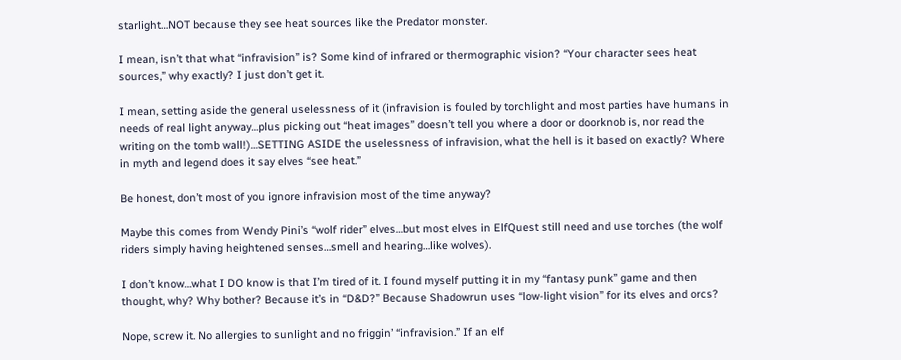starlight…NOT because they see heat sources like the Predator monster.

I mean, isn’t that what “infravision” is? Some kind of infrared or thermographic vision? “Your character sees heat sources,” why exactly? I just don’t get it.

I mean, setting aside the general uselessness of it (infravision is fouled by torchlight and most parties have humans in needs of real light anyway…plus picking out “heat images” doesn’t tell you where a door or doorknob is, nor read the writing on the tomb wall!)…SETTING ASIDE the uselessness of infravision, what the hell is it based on exactly? Where in myth and legend does it say elves “see heat.”

Be honest, don’t most of you ignore infravision most of the time anyway?

Maybe this comes from Wendy Pini’s “wolf rider” elves…but most elves in ElfQuest still need and use torches (the wolf riders simply having heightened senses…smell and hearing…like wolves).

I don’t know…what I DO know is that I’m tired of it. I found myself putting it in my “fantasy punk” game and then thought, why? Why bother? Because it’s in “D&D?” Because Shadowrun uses “low-light vision” for its elves and orcs?

Nope, screw it. No allergies to sunlight and no friggin’ “infravision.” If an elf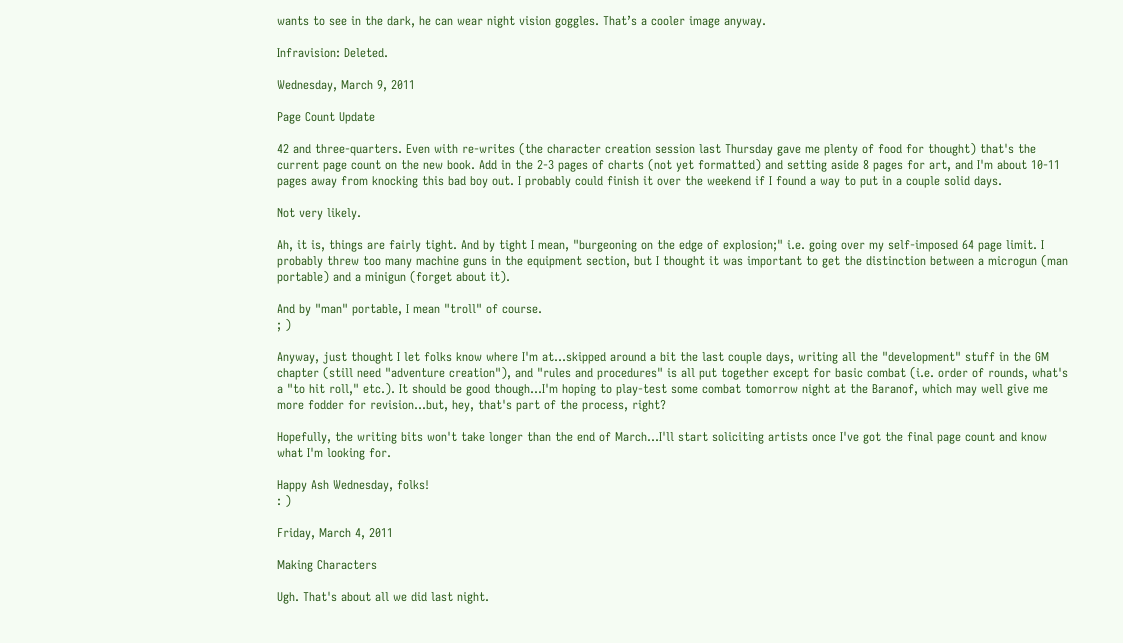wants to see in the dark, he can wear night vision goggles. That’s a cooler image anyway.

Infravision: Deleted.

Wednesday, March 9, 2011

Page Count Update

42 and three-quarters. Even with re-writes (the character creation session last Thursday gave me plenty of food for thought) that's the current page count on the new book. Add in the 2-3 pages of charts (not yet formatted) and setting aside 8 pages for art, and I'm about 10-11 pages away from knocking this bad boy out. I probably could finish it over the weekend if I found a way to put in a couple solid days.

Not very likely.

Ah, it is, things are fairly tight. And by tight I mean, "burgeoning on the edge of explosion;" i.e. going over my self-imposed 64 page limit. I probably threw too many machine guns in the equipment section, but I thought it was important to get the distinction between a microgun (man portable) and a minigun (forget about it).

And by "man" portable, I mean "troll" of course.
; )

Anyway, just thought I let folks know where I'm at...skipped around a bit the last couple days, writing all the "development" stuff in the GM chapter (still need "adventure creation"), and "rules and procedures" is all put together except for basic combat (i.e. order of rounds, what's a "to hit roll," etc.). It should be good though...I'm hoping to play-test some combat tomorrow night at the Baranof, which may well give me more fodder for revision...but, hey, that's part of the process, right?

Hopefully, the writing bits won't take longer than the end of March...I'll start soliciting artists once I've got the final page count and know what I'm looking for.

Happy Ash Wednesday, folks!
: )

Friday, March 4, 2011

Making Characters

Ugh. That's about all we did last night.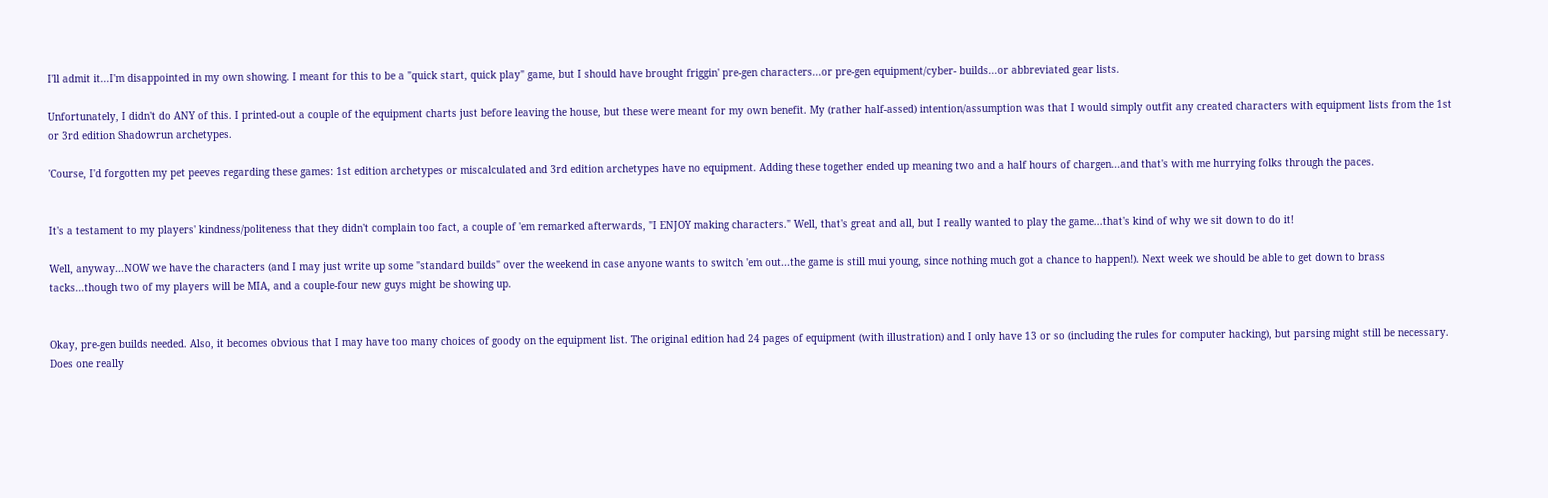I'll admit it...I'm disappointed in my own showing. I meant for this to be a "quick start, quick play" game, but I should have brought friggin' pre-gen characters...or pre-gen equipment/cyber- builds...or abbreviated gear lists.

Unfortunately, I didn't do ANY of this. I printed-out a couple of the equipment charts just before leaving the house, but these were meant for my own benefit. My (rather half-assed) intention/assumption was that I would simply outfit any created characters with equipment lists from the 1st or 3rd edition Shadowrun archetypes.

'Course, I'd forgotten my pet peeves regarding these games: 1st edition archetypes or miscalculated and 3rd edition archetypes have no equipment. Adding these together ended up meaning two and a half hours of chargen...and that's with me hurrying folks through the paces.


It's a testament to my players' kindness/politeness that they didn't complain too fact, a couple of 'em remarked afterwards, "I ENJOY making characters." Well, that's great and all, but I really wanted to play the game...that's kind of why we sit down to do it!

Well, anyway...NOW we have the characters (and I may just write up some "standard builds" over the weekend in case anyone wants to switch 'em out...the game is still mui young, since nothing much got a chance to happen!). Next week we should be able to get down to brass tacks...though two of my players will be MIA, and a couple-four new guys might be showing up.


Okay, pre-gen builds needed. Also, it becomes obvious that I may have too many choices of goody on the equipment list. The original edition had 24 pages of equipment (with illustration) and I only have 13 or so (including the rules for computer hacking), but parsing might still be necessary. Does one really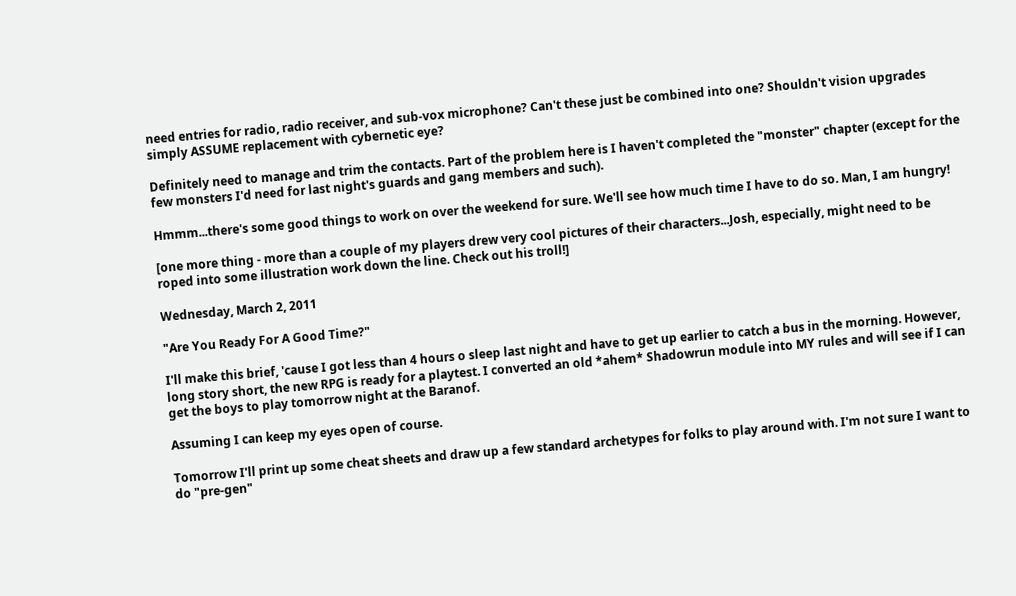need entries for radio, radio receiver, and sub-vox microphone? Can't these just be combined into one? Shouldn't vision upgrades simply ASSUME replacement with cybernetic eye?

Definitely need to manage and trim the contacts. Part of the problem here is I haven't completed the "monster" chapter (except for the few monsters I'd need for last night's guards and gang members and such).

Hmmm...there's some good things to work on over the weekend for sure. We'll see how much time I have to do so. Man, I am hungry!

[one more thing - more than a couple of my players drew very cool pictures of their characters...Josh, especially, might need to be roped into some illustration work down the line. Check out his troll!]

Wednesday, March 2, 2011

"Are You Ready For A Good Time?"

I'll make this brief, 'cause I got less than 4 hours o sleep last night and have to get up earlier to catch a bus in the morning. However, long story short, the new RPG is ready for a playtest. I converted an old *ahem* Shadowrun module into MY rules and will see if I can get the boys to play tomorrow night at the Baranof.

Assuming I can keep my eyes open of course.

Tomorrow I'll print up some cheat sheets and draw up a few standard archetypes for folks to play around with. I'm not sure I want to do "pre-gen"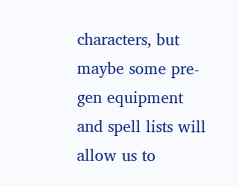characters, but maybe some pre-gen equipment and spell lists will allow us to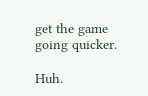get the game going quicker.

Huh.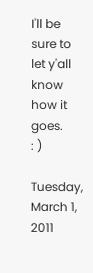I'll be sure to let y'all know how it goes.
: )

Tuesday, March 1, 2011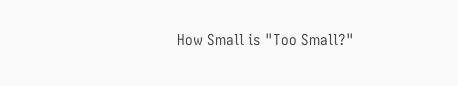How Small is "Too Small?"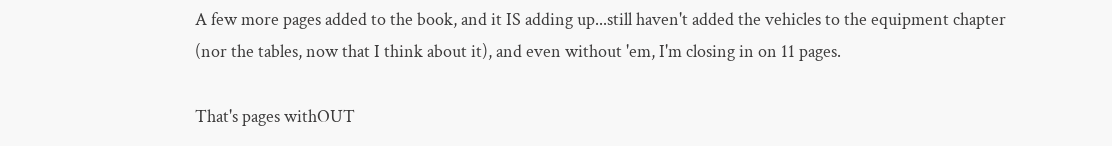A few more pages added to the book, and it IS adding up...still haven't added the vehicles to the equipment chapter (nor the tables, now that I think about it), and even without 'em, I'm closing in on 11 pages.

That's pages withOUT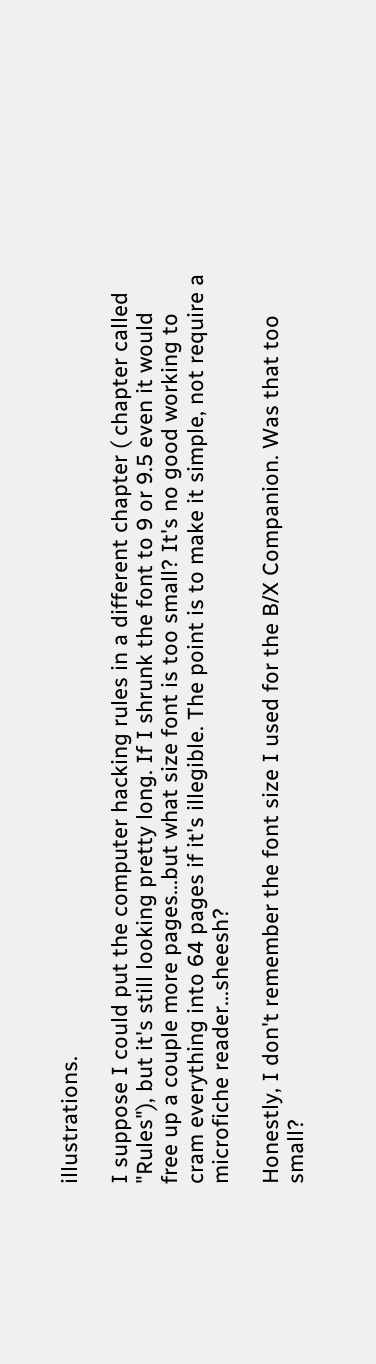illustrations.

I suppose I could put the computer hacking rules in a different chapter ( chapter called "Rules"), but it's still looking pretty long. If I shrunk the font to 9 or 9.5 even it would free up a couple more pages...but what size font is too small? It's no good working to cram everything into 64 pages if it's illegible. The point is to make it simple, not require a microfiche reader...sheesh?

Honestly, I don't remember the font size I used for the B/X Companion. Was that too small?